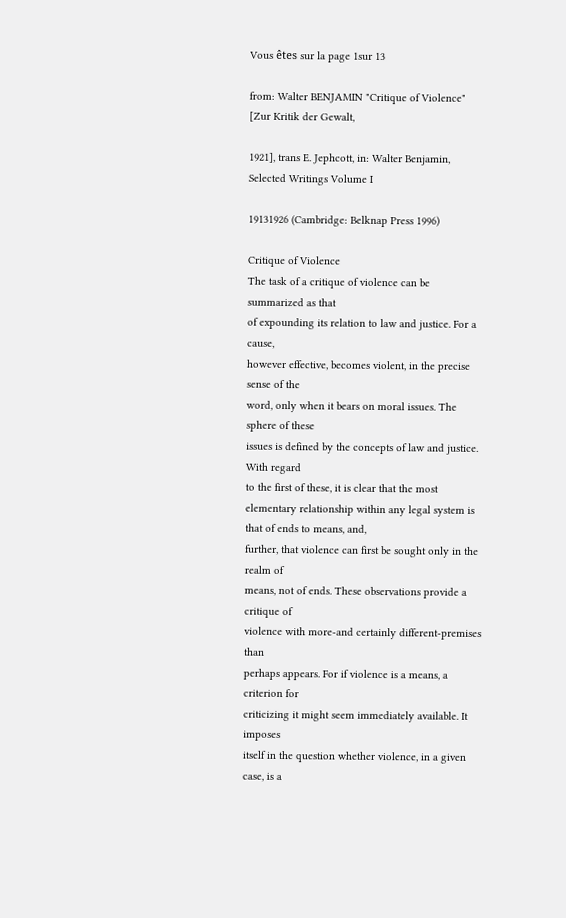Vous êtes sur la page 1sur 13

from: Walter BENJAMIN "Critique of Violence" [Zur Kritik der Gewalt,

1921], trans E. Jephcott, in: Walter Benjamin, Selected Writings Volume I

19131926 (Cambridge: Belknap Press 1996)

Critique of Violence
The task of a critique of violence can be summarized as that
of expounding its relation to law and justice. For a cause,
however effective, becomes violent, in the precise sense of the
word, only when it bears on moral issues. The sphere of these
issues is defined by the concepts of law and justice. With regard
to the first of these, it is clear that the most elementary relationship within any legal system is that of ends to means, and,
further, that violence can first be sought only in the realm of
means, not of ends. These observations provide a critique of
violence with more-and certainly different-premises than
perhaps appears. For if violence is a means, a criterion for
criticizing it might seem immediately available. It imposes
itself in the question whether violence, in a given case, is a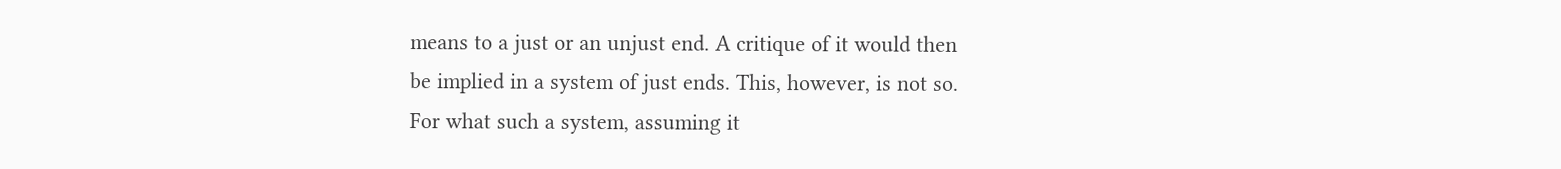means to a just or an unjust end. A critique of it would then
be implied in a system of just ends. This, however, is not so.
For what such a system, assuming it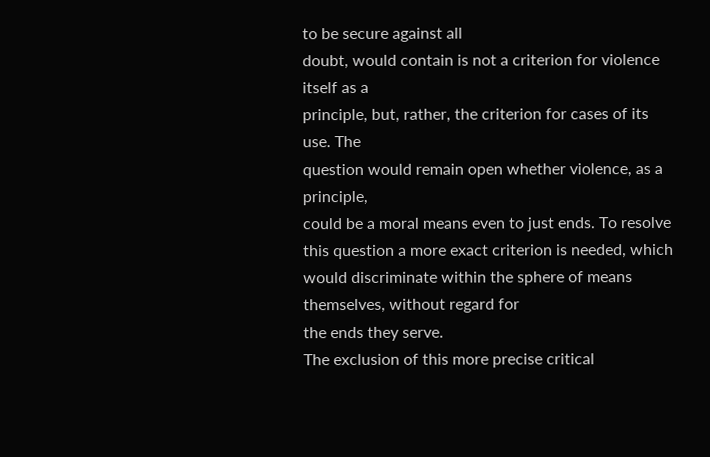to be secure against all
doubt, would contain is not a criterion for violence itself as a
principle, but, rather, the criterion for cases of its use. The
question would remain open whether violence, as a principle,
could be a moral means even to just ends. To resolve this question a more exact criterion is needed, which would discriminate within the sphere of means themselves, without regard for
the ends they serve.
The exclusion of this more precise critical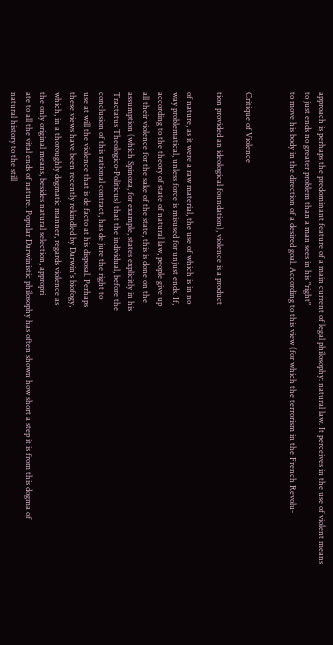approach is perhaps the predominant feature of a main current of legal philosophy: natural law. It perceives in the use of violent means
to just ends no greater problem than a man sees in his "right"
to move his body in the direction of a desired goal. According to this view (for which the terrorism in the French Revolu-


Critique of Violence

tion provided an ideological foundation), violence is a product

of nature, as it were a raw material, the use of which is in no
way problematical, unless force is misused for unjust ends. If,
according to the theory of state of natural law, people give up
all their violence for the sake of the state, this is done on the
assumption (which Spinoza, for example, states explicitly in his
Tractatus Theologico-Politicus) that the individual, before the
conclusion of this rational contract, has de jure the right to
use at will the violence that is de facto at his disposal. Perhaps
these views have been recently rekindled by Darwin's biofogy,
which, in a thoroughly dogmatic manner, regards violence as
the only original means, besides natural selection, appropri
ate to all the vital ends of nature. Popular Darwinistic philosophy has often shown how short a step it is from this dogma of
natural history to the still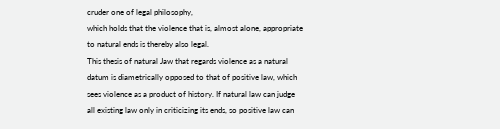cruder one of legal philosophy,
which holds that the violence that is, almost alone, appropriate
to natural ends is thereby also legal.
This thesis of natural Jaw that regards violence as a natural
datum is diametrically opposed to that of positive law, which
sees violence as a product of history. If natural law can judge
all existing law only in criticizing its ends, so positive law can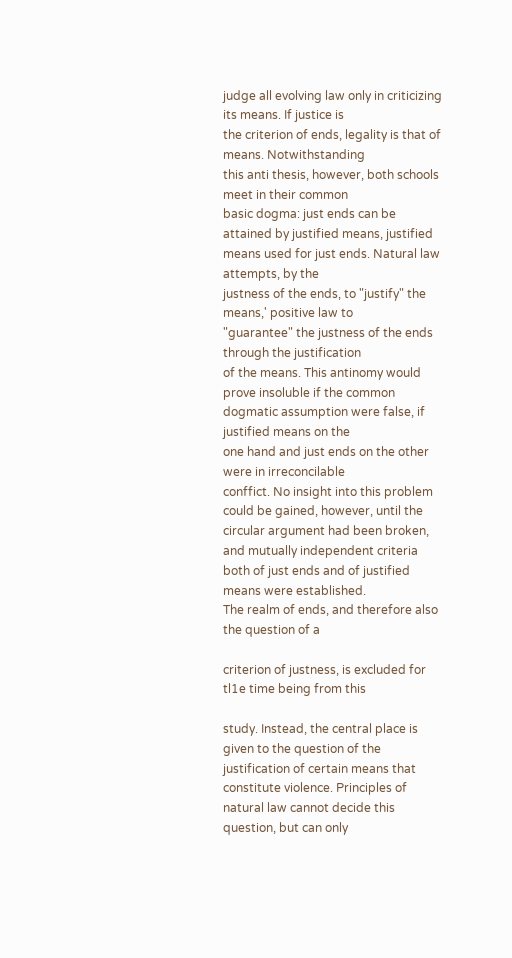judge all evolving law only in criticizing its means. If justice is
the criterion of ends, legality is that of means. Notwithstanding
this anti thesis, however, both schools meet in their common
basic dogma: just ends can be attained by justified means, justified means used for just ends. Natural law attempts, by the
justness of the ends, to "justify" the means,' positive law to
"guarantee" the justness of the ends through the justification
of the means. This antinomy would prove insoluble if the common dogmatic assumption were false, if justified means on the
one hand and just ends on the other were in irreconcilable
conffict. No insight into this problem could be gained, however, until the circular argument had been broken, and mutually independent criteria both of just ends and of justified
means were established.
The realm of ends, and therefore also the question of a

criterion of justness, is excluded for tl1e time being from this

study. Instead, the central place is given to the question of the
justification of certain means that constitute violence. Principles of natural law cannot decide this question, but can only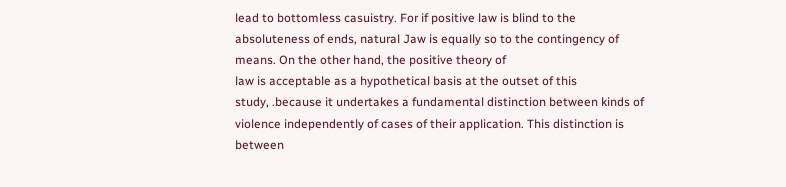lead to bottomless casuistry. For if positive law is blind to the
absoluteness of ends, natural Jaw is equally so to the contingency of means. On the other hand, the positive theory of
law is acceptable as a hypothetical basis at the outset of this
study, .because it undertakes a fundamental distinction between kinds of violence independently of cases of their application. This distinction is between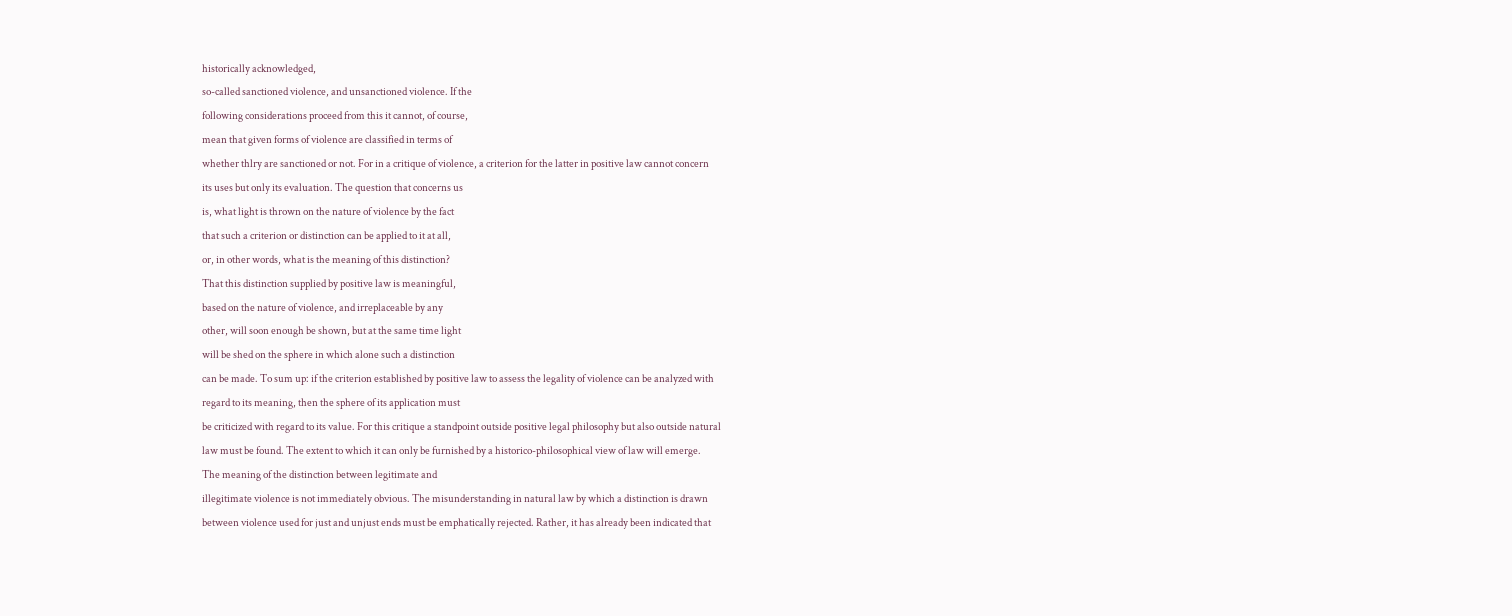historically acknowledged,
so-called sanctioned violence, and unsanctioned violence. If the
following considerations proceed from this it cannot, of course,
mean that given forms of violence are classified in terms of
whether thlry are sanctioned or not. For in a critique of violence, a criterion for the latter in positive law cannot concern
its uses but only its evaluation. The question that concerns us
is, what light is thrown on the nature of violence by the fact
that such a criterion or distinction can be applied to it at all,
or, in other words, what is the meaning of this distinction?
That this distinction supplied by positive law is meaningful,
based on the nature of violence, and irreplaceable by any
other, will soon enough be shown, but at the same time light
will be shed on the sphere in which alone such a distinction
can be made. To sum up: if the criterion established by positive law to assess the legality of violence can be analyzed with
regard to its meaning, then the sphere of its application must
be criticized with regard to its value. For this critique a standpoint outside positive legal philosophy but also outside natural
law must be found. The extent to which it can only be furnished by a historico-philosophical view of law will emerge.
The meaning of the distinction between legitimate and
illegitimate violence is not immediately obvious. The misunderstanding in natural law by which a distinction is drawn
between violence used for just and unjust ends must be emphatically rejected. Rather, it has already been indicated that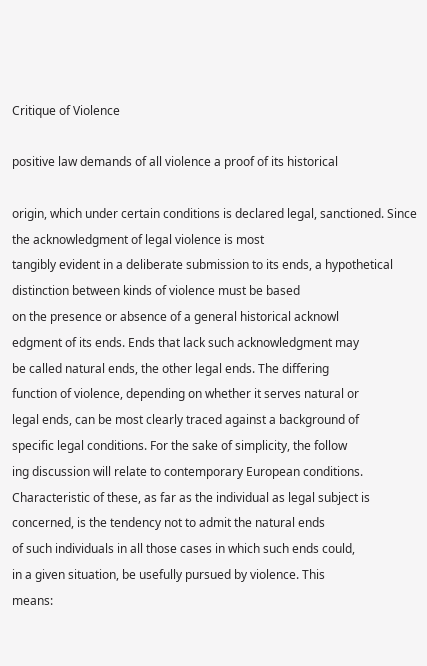Critique of Violence

positive law demands of all violence a proof of its historical

origin, which under certain conditions is declared legal, sanctioned. Since the acknowledgment of legal violence is most
tangibly evident in a deliberate submission to its ends, a hypothetical distinction between kinds of violence must be based
on the presence or absence of a general historical acknowl
edgment of its ends. Ends that lack such acknowledgment may
be called natural ends, the other legal ends. The differing
function of violence, depending on whether it serves natural or
legal ends, can be most clearly traced against a background of
specific legal conditions. For the sake of simplicity, the follow
ing discussion will relate to contemporary European conditions.
Characteristic of these, as far as the individual as legal subject is concerned, is the tendency not to admit the natural ends
of such individuals in all those cases in which such ends could,
in a given situation, be usefully pursued by violence. This
means: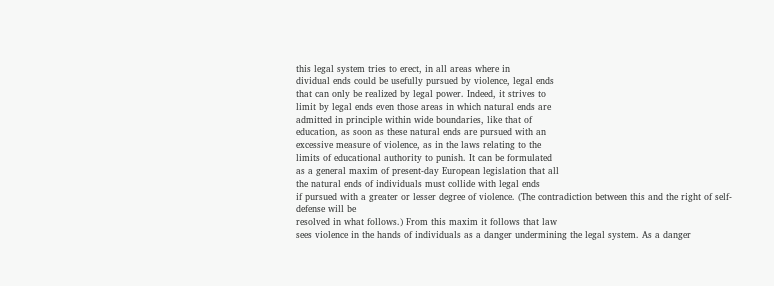this legal system tries to erect, in all areas where in
dividual ends could be usefully pursued by violence, legal ends
that can only be realized by legal power. Indeed, it strives to
limit by legal ends even those areas in which natural ends are
admitted in principle within wide boundaries, like that of
education, as soon as these natural ends are pursued with an
excessive measure of violence, as in the laws relating to the
limits of educational authority to punish. It can be formulated
as a general maxim of present-day European legislation that all
the natural ends of individuals must collide with legal ends
if pursued with a greater or lesser degree of violence. (The contradiction between this and the right of self-defense will be
resolved in what follows.) From this maxim it follows that law
sees violence in the hands of individuals as a danger undermining the legal system. As a danger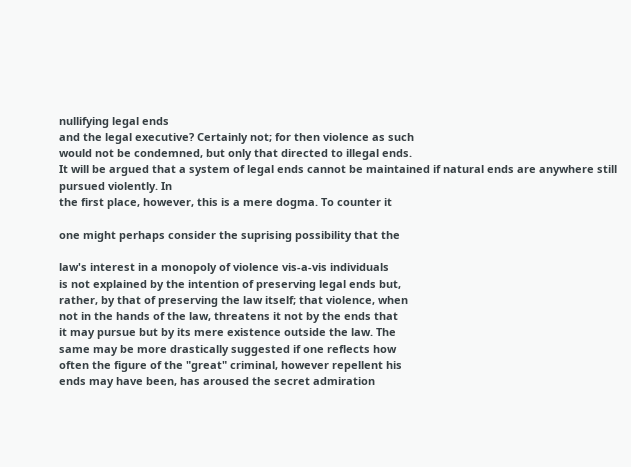nullifying legal ends
and the legal executive? Certainly not; for then violence as such
would not be condemned, but only that directed to illegal ends.
It will be argued that a system of legal ends cannot be maintained if natural ends are anywhere still pursued violently. In
the first place, however, this is a mere dogma. To counter it

one might perhaps consider the suprising possibility that the

law's interest in a monopoly of violence vis-a-vis individuals
is not explained by the intention of preserving legal ends but,
rather, by that of preserving the law itself; that violence, when
not in the hands of the law, threatens it not by the ends that
it may pursue but by its mere existence outside the law. The
same may be more drastically suggested if one reflects how
often the figure of the "great" criminal, however repellent his
ends may have been, has aroused the secret admiration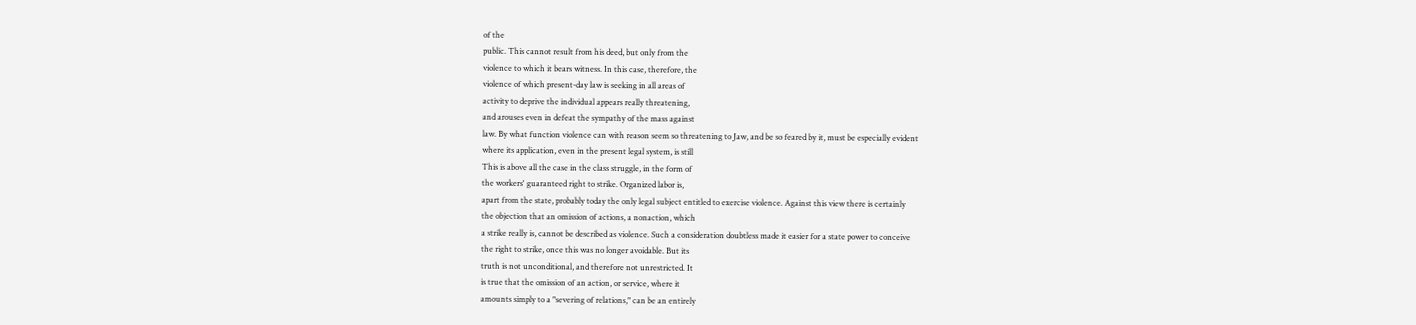of the
public. This cannot result from his deed, but only from the
violence to which it bears witness. In this case, therefore, the
violence of which present-day law is seeking in all areas of
activity to deprive the individual appears really threatening,
and arouses even in defeat the sympathy of the mass against
law. By what function violence can with reason seem so threatening to Jaw, and be so feared by it, must be especially evident
where its application, even in the present legal system, is still
This is above all the case in the class struggle, in the form of
the workers' guaranteed right to strike. Organized labor is,
apart from the state, probably today the only legal subject entitled to exercise violence. Against this view there is certainly
the objection that an omission of actions, a nonaction, which
a strike really is, cannot be described as violence. Such a consideration doubtless made it easier for a state power to conceive
the right to strike, once this was no longer avoidable. But its
truth is not unconditional, and therefore not unrestricted. It
is true that the omission of an action, or service, where it
amounts simply to a "severing of relations," can be an entirely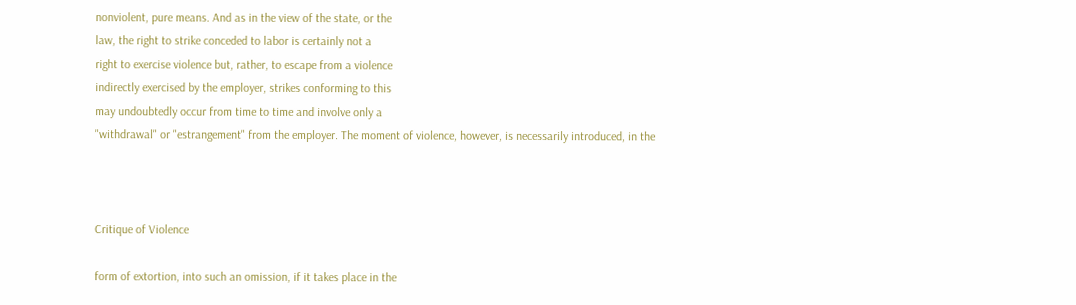nonviolent, pure means. And as in the view of the state, or the
law, the right to strike conceded to labor is certainly not a
right to exercise violence but, rather, to escape from a violence
indirectly exercised by the employer, strikes conforming to this
may undoubtedly occur from time to time and involve only a
"withdrawal" or "estrangement" from the employer. The moment of violence, however, is necessarily introduced, in the



Critique of Violence

form of extortion, into such an omission, if it takes place in the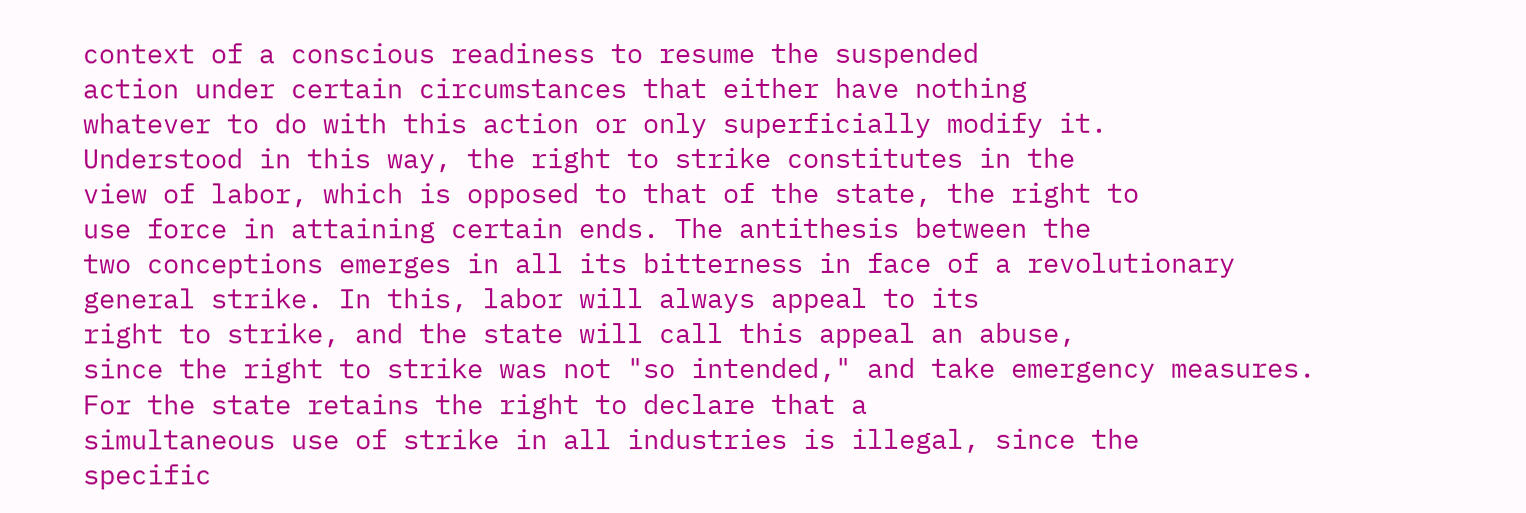context of a conscious readiness to resume the suspended
action under certain circumstances that either have nothing
whatever to do with this action or only superficially modify it.
Understood in this way, the right to strike constitutes in the
view of labor, which is opposed to that of the state, the right to
use force in attaining certain ends. The antithesis between the
two conceptions emerges in all its bitterness in face of a revolutionary general strike. In this, labor will always appeal to its
right to strike, and the state will call this appeal an abuse,
since the right to strike was not "so intended," and take emergency measures. For the state retains the right to declare that a
simultaneous use of strike in all industries is illegal, since the
specific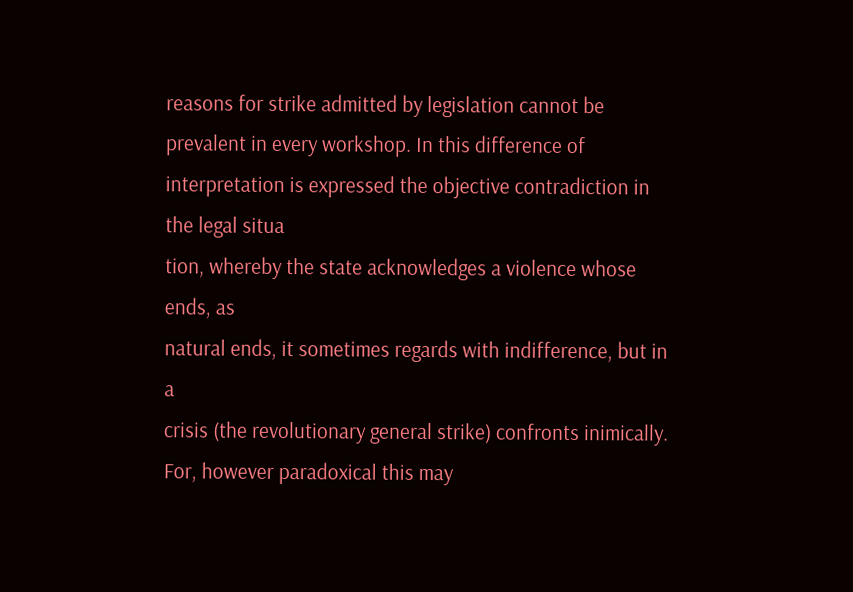reasons for strike admitted by legislation cannot be
prevalent in every workshop. In this difference of interpretation is expressed the objective contradiction in the legal situa
tion, whereby the state acknowledges a violence whose ends, as
natural ends, it sometimes regards with indifference, but in a
crisis (the revolutionary general strike) confronts inimically.
For, however paradoxical this may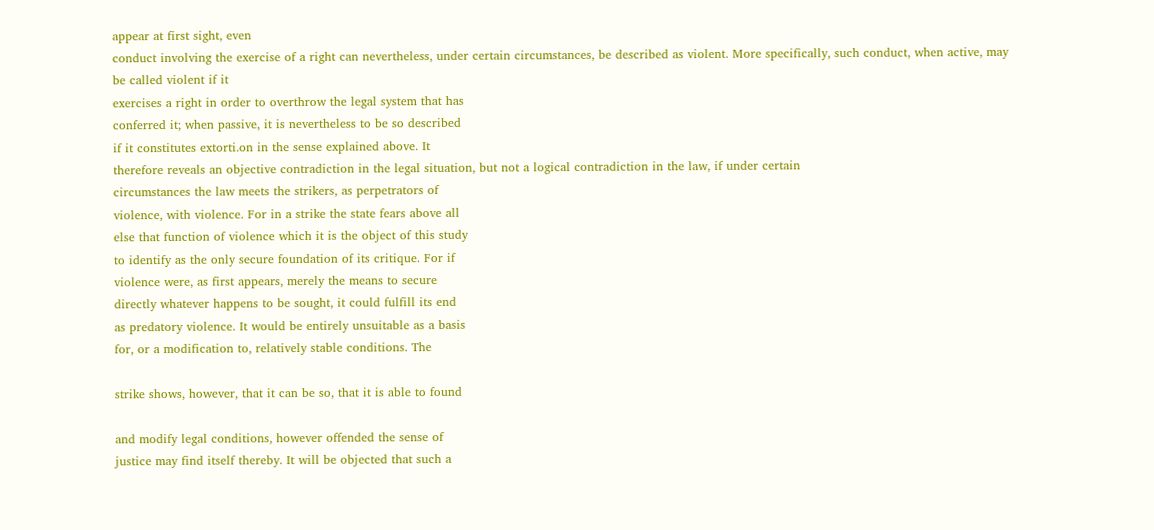appear at first sight, even
conduct involving the exercise of a right can nevertheless, under certain circumstances, be described as violent. More specifically, such conduct, when active, may be called violent if it
exercises a right in order to overthrow the legal system that has
conferred it; when passive, it is nevertheless to be so described
if it constitutes extorti.on in the sense explained above. It
therefore reveals an objective contradiction in the legal situation, but not a logical contradiction in the law, if under certain
circumstances the law meets the strikers, as perpetrators of
violence, with violence. For in a strike the state fears above all
else that function of violence which it is the object of this study
to identify as the only secure foundation of its critique. For if
violence were, as first appears, merely the means to secure
directly whatever happens to be sought, it could fulfill its end
as predatory violence. It would be entirely unsuitable as a basis
for, or a modification to, relatively stable conditions. The

strike shows, however, that it can be so, that it is able to found

and modify legal conditions, however offended the sense of
justice may find itself thereby. It will be objected that such a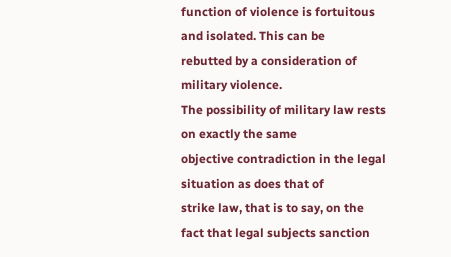function of violence is fortuitous and isolated. This can be
rebutted by a consideration of military violence.
The possibility of military law rests on exactly the same
objective contradiction in the legal situation as does that of
strike law, that is to say, on the fact that legal subjects sanction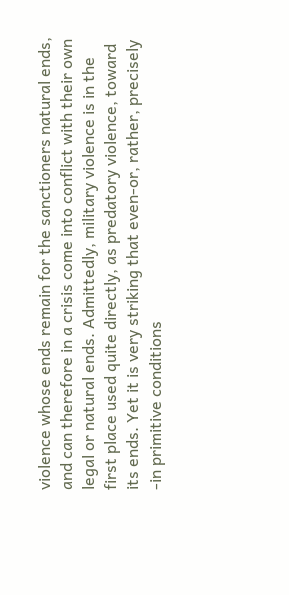violence whose ends remain for the sanctioners natural ends,
and can therefore in a crisis come into conflict with their own
legal or natural ends. Admittedly, military violence is in the
first place used quite directly, as predatory violence, toward
its ends. Yet it is very striking that even-or, rather, precisely
-in primitive conditions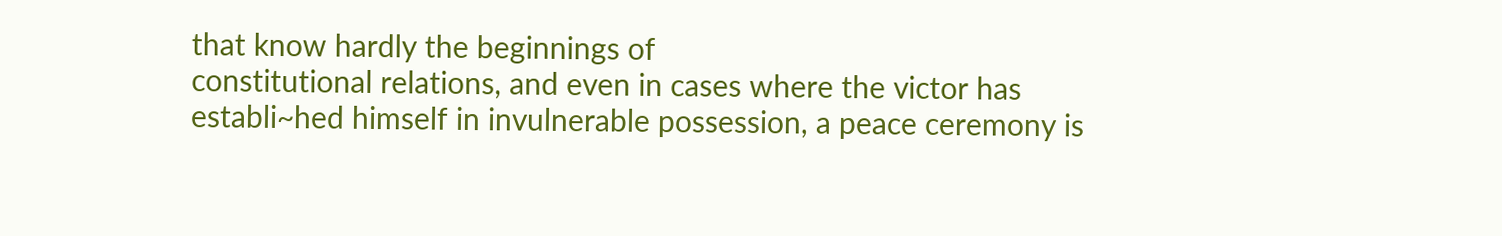that know hardly the beginnings of
constitutional relations, and even in cases where the victor has
establi~hed himself in invulnerable possession, a peace ceremony is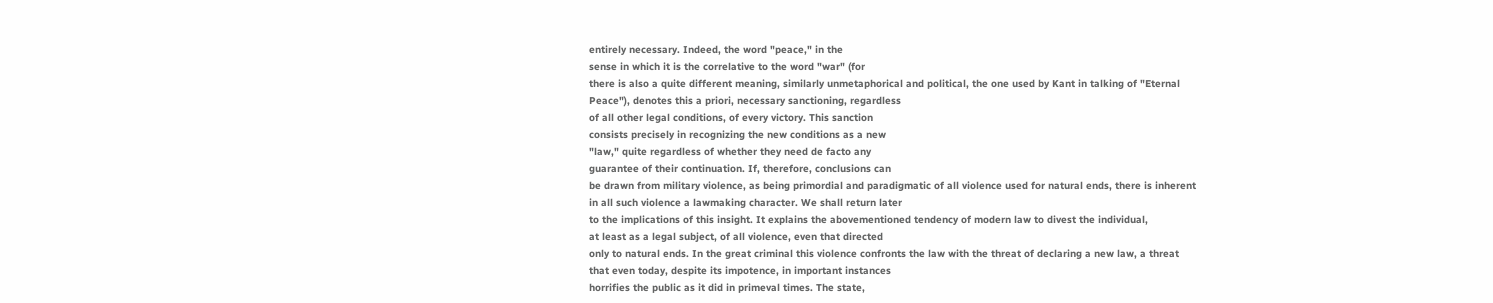entirely necessary. Indeed, the word "peace," in the
sense in which it is the correlative to the word "war" (for
there is also a quite different meaning, similarly unmetaphorical and political, the one used by Kant in talking of "Eternal
Peace"), denotes this a priori, necessary sanctioning, regardless
of all other legal conditions, of every victory. This sanction
consists precisely in recognizing the new conditions as a new
"law," quite regardless of whether they need de facto any
guarantee of their continuation. If, therefore, conclusions can
be drawn from military violence, as being primordial and paradigmatic of all violence used for natural ends, there is inherent
in all such violence a lawmaking character. We shall return later
to the implications of this insight. It explains the abovementioned tendency of modern law to divest the individual,
at least as a legal subject, of all violence, even that directed
only to natural ends. In the great criminal this violence confronts the law with the threat of declaring a new law, a threat
that even today, despite its impotence, in important instances
horrifies the public as it did in primeval times. The state,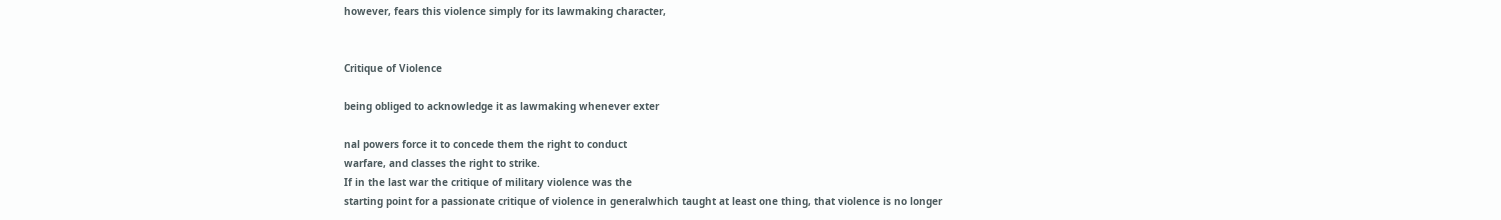however, fears this violence simply for its lawmaking character,


Critique of Violence

being obliged to acknowledge it as lawmaking whenever exter

nal powers force it to concede them the right to conduct
warfare, and classes the right to strike.
If in the last war the critique of military violence was the
starting point for a passionate critique of violence in generalwhich taught at least one thing, that violence is no longer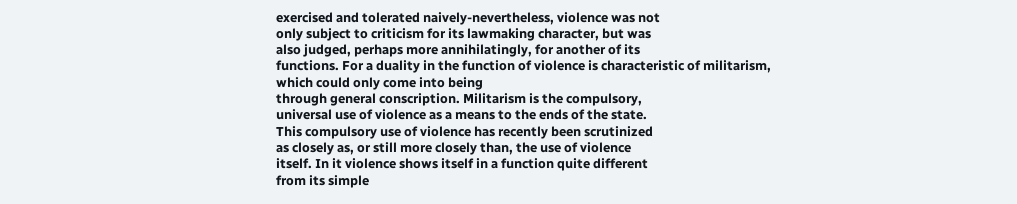exercised and tolerated naively-nevertheless, violence was not
only subject to criticism for its lawmaking character, but was
also judged, perhaps more annihilatingly, for another of its
functions. For a duality in the function of violence is characteristic of militarism, which could only come into being
through general conscription. Militarism is the compulsory,
universal use of violence as a means to the ends of the state.
This compulsory use of violence has recently been scrutinized
as closely as, or still more closely than, the use of violence
itself. In it violence shows itself in a function quite different
from its simple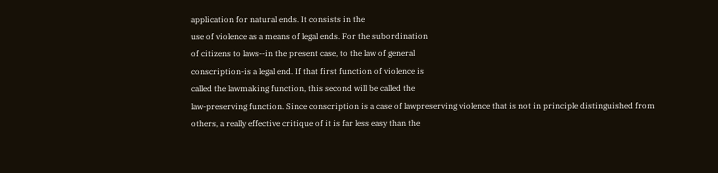application for natural ends. It consists in the
use of violence as a means of legal ends. For the subordination
of citizens to laws--in the present case, to the law of general
conscription-is a legal end. If that first function of violence is
called the lawmaking function, this second will be called the
law-preserving function. Since conscription is a case of lawpreserving violence that is not in principle distinguished from
others, a really effective critique of it is far less easy than the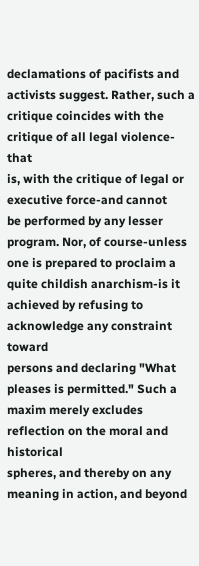declamations of pacifists and activists suggest. Rather, such a
critique coincides with the critique of all legal violence-that
is, with the critique of legal or executive force-and cannot
be performed by any lesser program. Nor, of course-unless
one is prepared to proclaim a quite childish anarchism-is it
achieved by refusing to acknowledge any constraint toward
persons and declaring "What pleases is permitted." Such a
maxim merely excludes reflection on the moral and historical
spheres, and thereby on any meaning in action, and beyond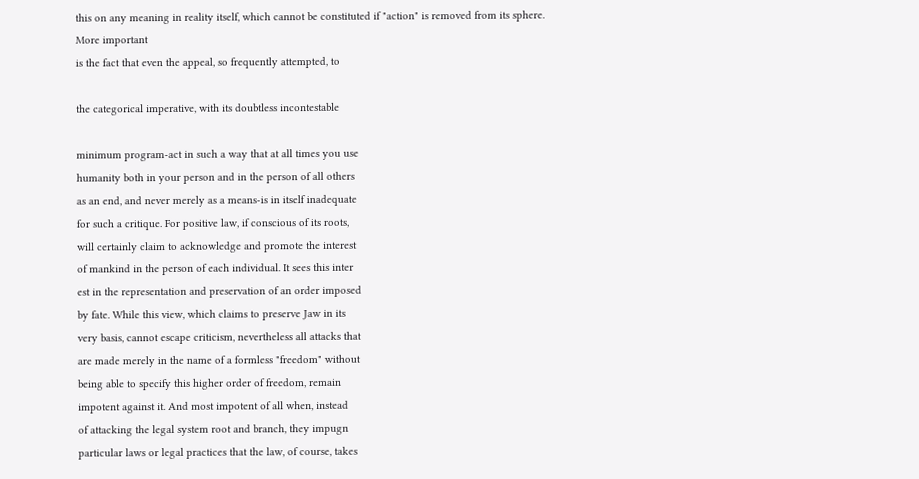this on any meaning in reality itself, which cannot be constituted if "action" is removed from its sphere. More important
is the fact that even the appeal, so frequently attempted, to

the categorical imperative, with its doubtless incontestable

minimum program-act in such a way that at all times you use
humanity both in your person and in the person of all others
as an end, and never merely as a means-is in itself inadequate
for such a critique. For positive law, if conscious of its roots,
will certainly claim to acknowledge and promote the interest
of mankind in the person of each individual. It sees this inter
est in the representation and preservation of an order imposed
by fate. While this view, which claims to preserve Jaw in its
very basis, cannot escape criticism, nevertheless all attacks that
are made merely in the name of a formless "freedom" without
being able to specify this higher order of freedom, remain
impotent against it. And most impotent of all when, instead
of attacking the legal system root and branch, they impugn
particular laws or legal practices that the law, of course, takes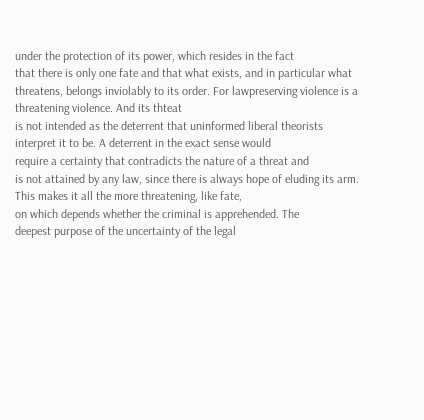under the protection of its power, which resides in the fact
that there is only one fate and that what exists, and in particular what threatens, belongs inviolably to its order. For lawpreserving violence is a threatening violence. And its thteat
is not intended as the deterrent that uninformed liberal theorists interpret it to be. A deterrent in the exact sense would
require a certainty that contradicts the nature of a threat and
is not attained by any law, since there is always hope of eluding its arm. This makes it all the more threatening, like fate,
on which depends whether the criminal is apprehended. The
deepest purpose of the uncertainty of the legal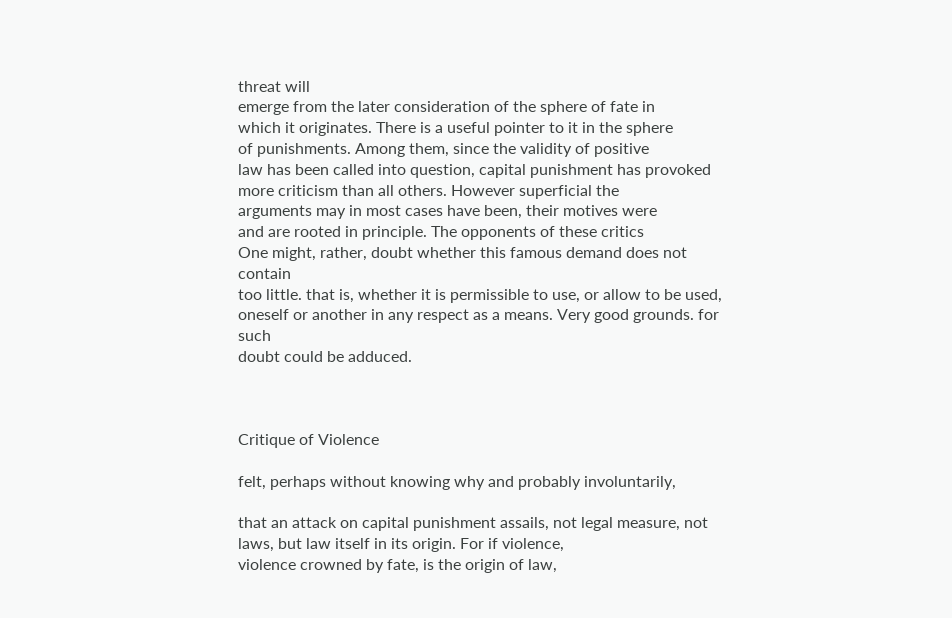threat will
emerge from the later consideration of the sphere of fate in
which it originates. There is a useful pointer to it in the sphere
of punishments. Among them, since the validity of positive
law has been called into question, capital punishment has provoked more criticism than all others. However superficial the
arguments may in most cases have been, their motives were
and are rooted in principle. The opponents of these critics
One might, rather, doubt whether this famous demand does not contain
too little. that is, whether it is permissible to use, or allow to be used,
oneself or another in any respect as a means. Very good grounds. for such
doubt could be adduced.



Critique of Violence

felt, perhaps without knowing why and probably involuntarily,

that an attack on capital punishment assails, not legal measure, not laws, but law itself in its origin. For if violence,
violence crowned by fate, is the origin of law,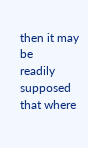then it may be
readily supposed that where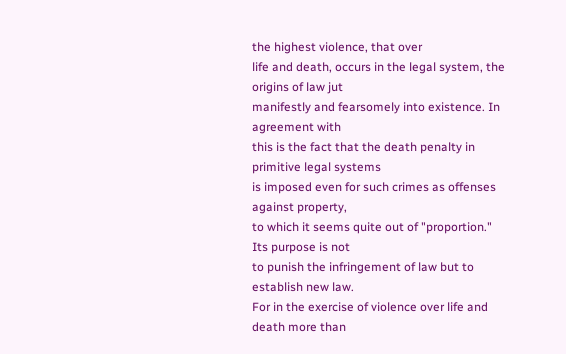the highest violence, that over
life and death, occurs in the legal system, the origins of law jut
manifestly and fearsomely into existence. In agreement with
this is the fact that the death penalty in primitive legal systems
is imposed even for such crimes as offenses against property,
to which it seems quite out of "proportion." Its purpose is not
to punish the infringement of law but to establish new law.
For in the exercise of violence over life and death more than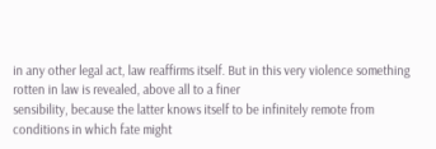in any other legal act, law reaffirms itself. But in this very violence something rotten in law is revealed, above all to a finer
sensibility, because the latter knows itself to be infinitely remote from conditions in which fate might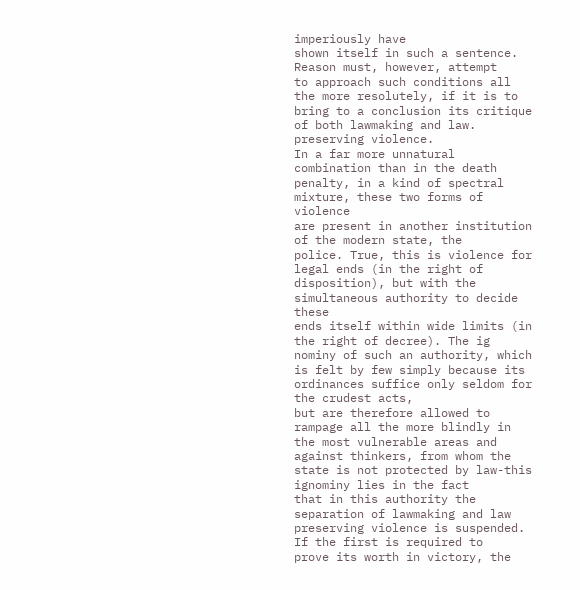imperiously have
shown itself in such a sentence. Reason must, however, attempt
to approach such conditions all the more resolutely, if it is to
bring to a conclusion its critique of both lawmaking and law.
preserving violence.
In a far more unnatural combination than in the death penalty, in a kind of spectral mixture, these two forms of violence
are present in another institution of the modern state, the
police. True, this is violence for legal ends (in the right of disposition), but with the simultaneous authority to decide these
ends itself within wide limits (in the right of decree). The ig
nominy of such an authority, which is felt by few simply because its ordinances suffice only seldom for the crudest acts,
but are therefore allowed to rampage all the more blindly in
the most vulnerable areas and against thinkers, from whom the
state is not protected by law-this ignominy lies in the fact
that in this authority the separation of lawmaking and law
preserving violence is suspended. If the first is required to
prove its worth in victory, the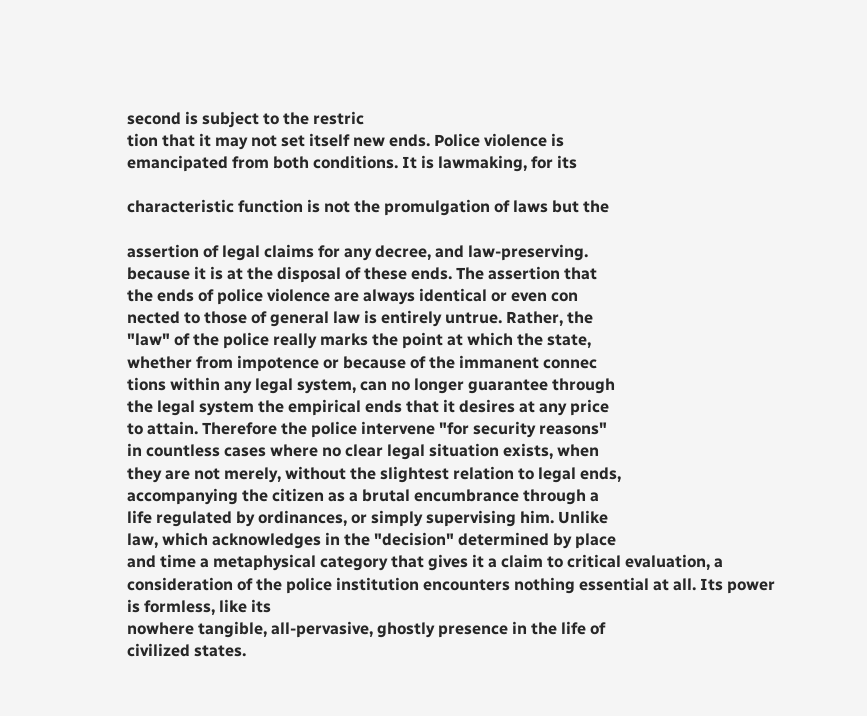second is subject to the restric
tion that it may not set itself new ends. Police violence is
emancipated from both conditions. It is lawmaking, for its

characteristic function is not the promulgation of laws but the

assertion of legal claims for any decree, and law-preserving.
because it is at the disposal of these ends. The assertion that
the ends of police violence are always identical or even con
nected to those of general law is entirely untrue. Rather, the
"law" of the police really marks the point at which the state,
whether from impotence or because of the immanent connec
tions within any legal system, can no longer guarantee through
the legal system the empirical ends that it desires at any price
to attain. Therefore the police intervene "for security reasons"
in countless cases where no clear legal situation exists, when
they are not merely, without the slightest relation to legal ends,
accompanying the citizen as a brutal encumbrance through a
life regulated by ordinances, or simply supervising him. Unlike
law, which acknowledges in the "decision" determined by place
and time a metaphysical category that gives it a claim to critical evaluation, a consideration of the police institution encounters nothing essential at all. Its power is formless, like its
nowhere tangible, all-pervasive, ghostly presence in the life of
civilized states.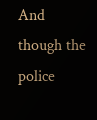And though the police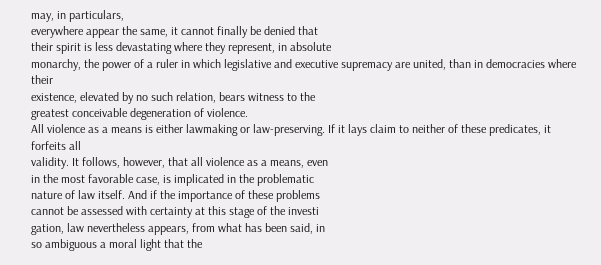may, in particulars,
everywhere appear the same, it cannot finally be denied that
their spirit is less devastating where they represent, in absolute
monarchy, the power of a ruler in which legislative and executive supremacy are united, than in democracies where their
existence, elevated by no such relation, bears witness to the
greatest conceivable degeneration of violence.
All violence as a means is either lawmaking or law-preserving. If it lays claim to neither of these predicates, it forfeits all
validity. It follows, however, that all violence as a means, even
in the most favorable case, is implicated in the problematic
nature of law itself. And if the importance of these problems
cannot be assessed with certainty at this stage of the investi
gation, law nevertheless appears, from what has been said, in
so ambiguous a moral light that the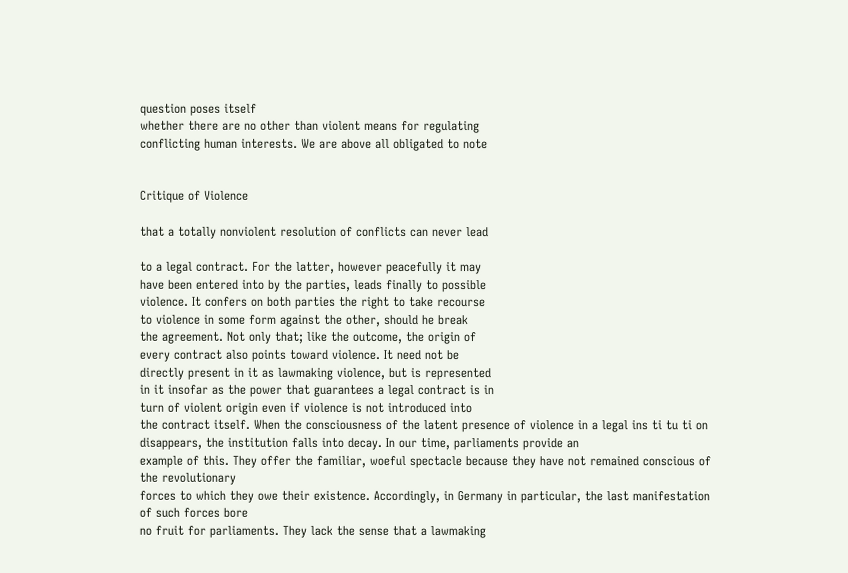question poses itself
whether there are no other than violent means for regulating
conflicting human interests. We are above all obligated to note


Critique of Violence

that a totally nonviolent resolution of conflicts can never lead

to a legal contract. For the latter, however peacefully it may
have been entered into by the parties, leads finally to possible
violence. It confers on both parties the right to take recourse
to violence in some form against the other, should he break
the agreement. Not only that; like the outcome, the origin of
every contract also points toward violence. It need not be
directly present in it as lawmaking violence, but is represented
in it insofar as the power that guarantees a legal contract is in
turn of violent origin even if violence is not introduced into
the contract itself. When the consciousness of the latent presence of violence in a legal ins ti tu ti on disappears, the institution falls into decay. In our time, parliaments provide an
example of this. They offer the familiar, woeful spectacle because they have not remained conscious of the revolutionary
forces to which they owe their existence. Accordingly, in Germany in particular, the last manifestation of such forces bore
no fruit for parliaments. They lack the sense that a lawmaking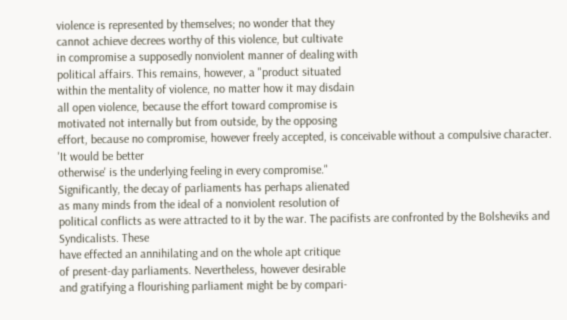violence is represented by themselves; no wonder that they
cannot achieve decrees worthy of this violence, but cultivate
in compromise a supposedly nonviolent manner of dealing with
political affairs. This remains, however, a "product situated
within the mentality of violence, no matter how it may disdain
all open violence, because the effort toward compromise is
motivated not internally but from outside, by the opposing
effort, because no compromise, however freely accepted, is conceivable without a compulsive character. 'It would be better
otherwise' is the underlying feeling in every compromise."
Significantly, the decay of parliaments has perhaps alienated
as many minds from the ideal of a nonviolent resolution of
political conflicts as were attracted to it by the war. The pacifists are confronted by the Bolsheviks and Syndicalists. These
have effected an annihilating and on the whole apt critique
of present-day parliaments. Nevertheless, however desirable
and gratifying a flourishing parliament might be by compari-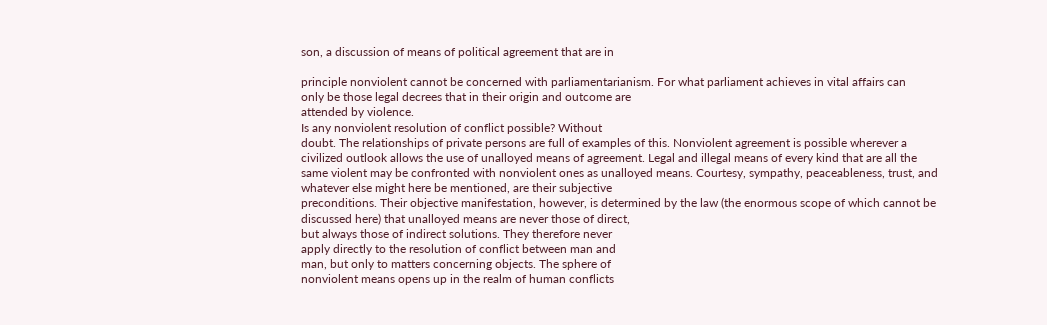son, a discussion of means of political agreement that are in

principle nonviolent cannot be concerned with parliamentarianism. For what parliament achieves in vital affairs can
only be those legal decrees that in their origin and outcome are
attended by violence.
Is any nonviolent resolution of conflict possible? Without
doubt. The relationships of private persons are full of examples of this. Nonviolent agreement is possible wherever a
civilized outlook allows the use of unalloyed means of agreement. Legal and illegal means of every kind that are all the
same violent may be confronted with nonviolent ones as unalloyed means. Courtesy, sympathy, peaceableness, trust, and
whatever else might here be mentioned, are their subjective
preconditions. Their objective manifestation, however, is determined by the law (the enormous scope of which cannot be
discussed here) that unalloyed means are never those of direct,
but always those of indirect solutions. They therefore never
apply directly to the resolution of conflict between man and
man, but only to matters concerning objects. The sphere of
nonviolent means opens up in the realm of human conflicts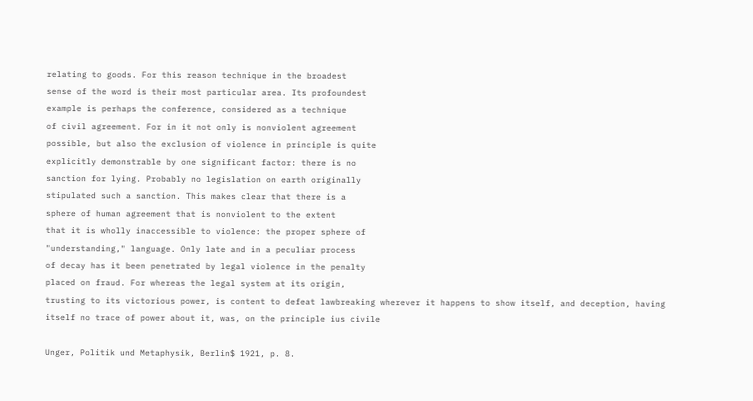relating to goods. For this reason technique in the broadest
sense of the word is their most particular area. Its profoundest
example is perhaps the conference, considered as a technique
of civil agreement. For in it not only is nonviolent agreement
possible, but also the exclusion of violence in principle is quite
explicitly demonstrable by one significant factor: there is no
sanction for lying. Probably no legislation on earth originally
stipulated such a sanction. This makes clear that there is a
sphere of human agreement that is nonviolent to the extent
that it is wholly inaccessible to violence: the proper sphere of
"understanding," language. Only late and in a peculiar process
of decay has it been penetrated by legal violence in the penalty
placed on fraud. For whereas the legal system at its origin,
trusting to its victorious power, is content to defeat lawbreaking wherever it happens to show itself, and deception, having
itself no trace of power about it, was, on the principle ius civile

Unger, Politik und Metaphysik, Berlin$ 1921, p. 8.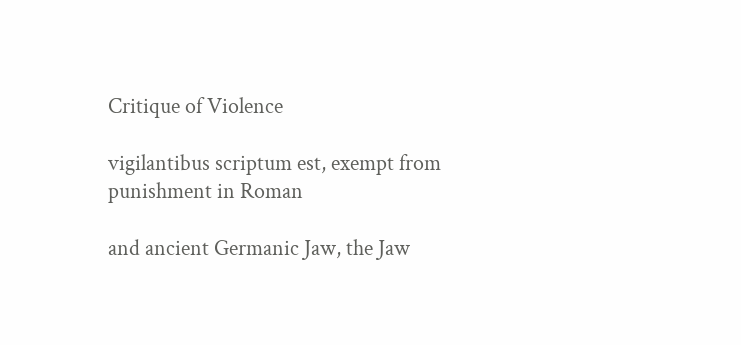Critique of Violence

vigilantibus scriptum est, exempt from punishment in Roman

and ancient Germanic Jaw, the Jaw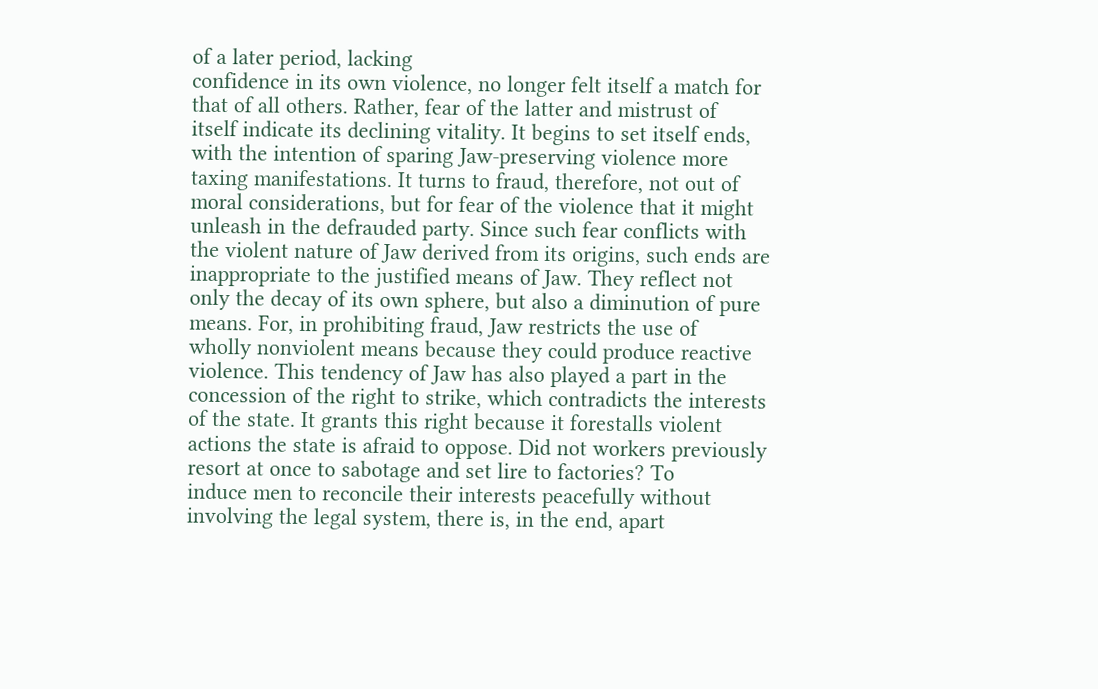of a later period, lacking
confidence in its own violence, no longer felt itself a match for
that of all others. Rather, fear of the latter and mistrust of
itself indicate its declining vitality. It begins to set itself ends,
with the intention of sparing Jaw-preserving violence more
taxing manifestations. It turns to fraud, therefore, not out of
moral considerations, but for fear of the violence that it might
unleash in the defrauded party. Since such fear conflicts with
the violent nature of Jaw derived from its origins, such ends are
inappropriate to the justified means of Jaw. They reflect not
only the decay of its own sphere, but also a diminution of pure
means. For, in prohibiting fraud, Jaw restricts the use of
wholly nonviolent means because they could produce reactive
violence. This tendency of Jaw has also played a part in the
concession of the right to strike, which contradicts the interests
of the state. It grants this right because it forestalls violent
actions the state is afraid to oppose. Did not workers previously resort at once to sabotage and set lire to factories? To
induce men to reconcile their interests peacefully without involving the legal system, there is, in the end, apart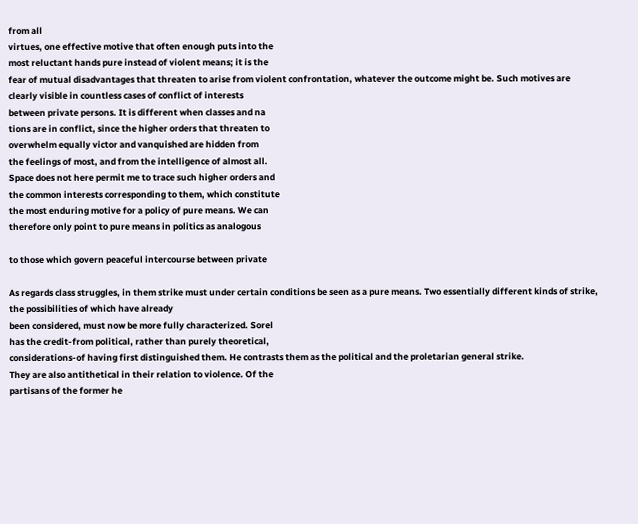from all
virtues, one effective motive that often enough puts into the
most reluctant hands pure instead of violent means; it is the
fear of mutual disadvantages that threaten to arise from violent confrontation, whatever the outcome might be. Such motives are clearly visible in countless cases of conflict of interests
between private persons. It is different when classes and na
tions are in conflict, since the higher orders that threaten to
overwhelm equally victor and vanquished are hidden from
the feelings of most, and from the intelligence of almost all.
Space does not here permit me to trace such higher orders and
the common interests corresponding to them, which constitute
the most enduring motive for a policy of pure means. We can
therefore only point to pure means in politics as analogous

to those which govern peaceful intercourse between private

As regards class struggles, in them strike must under certain conditions be seen as a pure means. Two essentially different kinds of strike, the possibilities of which have already
been considered, must now be more fully characterized. Sorel
has the credit-from political, rather than purely theoretical,
considerations-of having first distinguished them. He contrasts them as the political and the proletarian general strike.
They are also antithetical in their relation to violence. Of the
partisans of the former he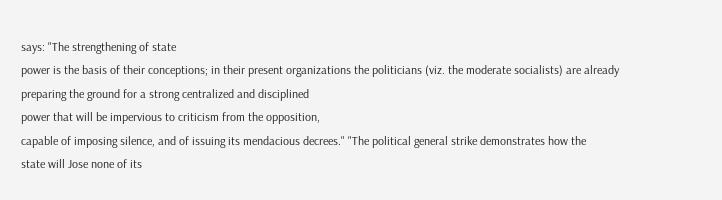says: "The strengthening of state
power is the basis of their conceptions; in their present organizations the politicians (viz. the moderate socialists) are already
preparing the ground for a strong centralized and disciplined
power that will be impervious to criticism from the opposition,
capable of imposing silence, and of issuing its mendacious decrees." "The political general strike demonstrates how the
state will Jose none of its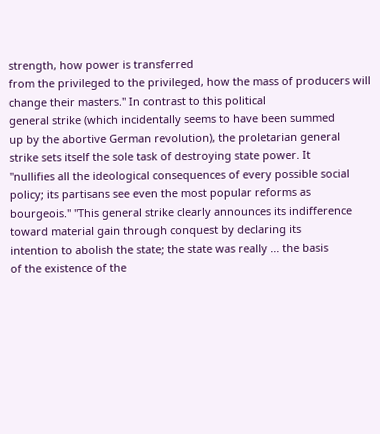strength, how power is transferred
from the privileged to the privileged, how the mass of producers will change their masters." In contrast to this political
general strike (which incidentally seems to have been summed
up by the abortive German revolution), the proletarian general
strike sets itself the sole task of destroying state power. It
"nullifies all the ideological consequences of every possible social policy; its partisans see even the most popular reforms as
bourgeois.'' "This general strike clearly announces its indifference toward material gain through conquest by declaring its
intention to abolish the state; the state was really ... the basis
of the existence of the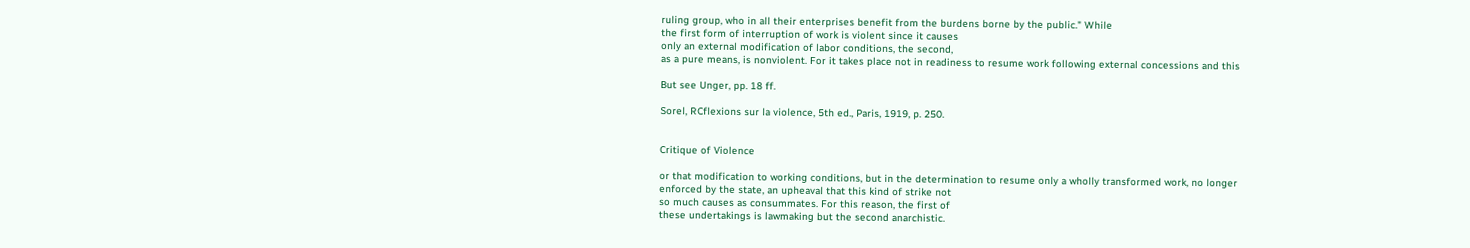ruling group, who in all their enterprises benefit from the burdens borne by the public." While
the first form of interruption of work is violent since it causes
only an external modification of labor conditions, the second,
as a pure means, is nonviolent. For it takes place not in readiness to resume work following external concessions and this

But see Unger, pp. 18 ff.

Sorel, RCflexions sur la violence, 5th ed., Paris, 1919, p. 250.


Critique of Violence

or that modification to working conditions, but in the determination to resume only a wholly transformed work, no longer
enforced by the state, an upheaval that this kind of strike not
so much causes as consummates. For this reason, the first of
these undertakings is lawmaking but the second anarchistic.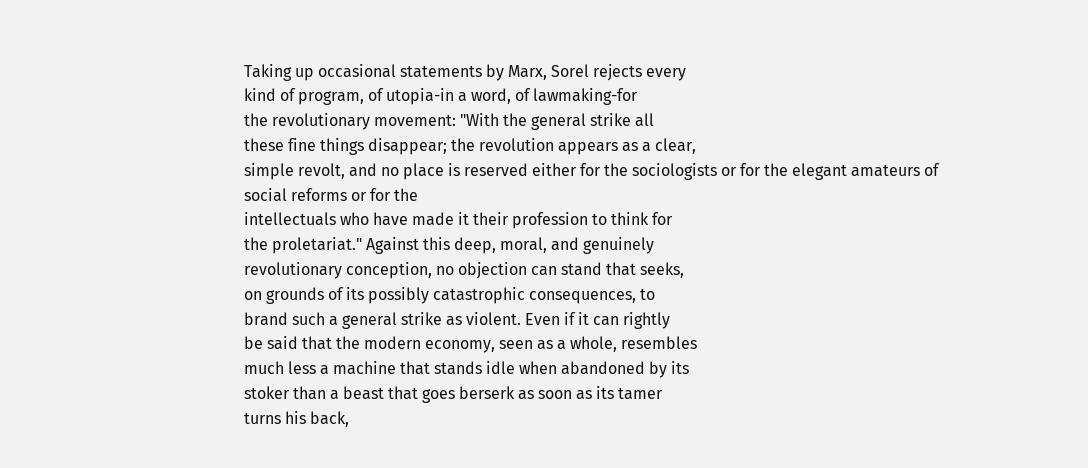Taking up occasional statements by Marx, Sorel rejects every
kind of program, of utopia-in a word, of lawmaking-for
the revolutionary movement: "With the general strike all
these fine things disappear; the revolution appears as a clear,
simple revolt, and no place is reserved either for the sociologists or for the elegant amateurs of social reforms or for the
intellectuals who have made it their profession to think for
the proletariat." Against this deep, moral, and genuinely
revolutionary conception, no objection can stand that seeks,
on grounds of its possibly catastrophic consequences, to
brand such a general strike as violent. Even if it can rightly
be said that the modern economy, seen as a whole, resembles
much less a machine that stands idle when abandoned by its
stoker than a beast that goes berserk as soon as its tamer
turns his back,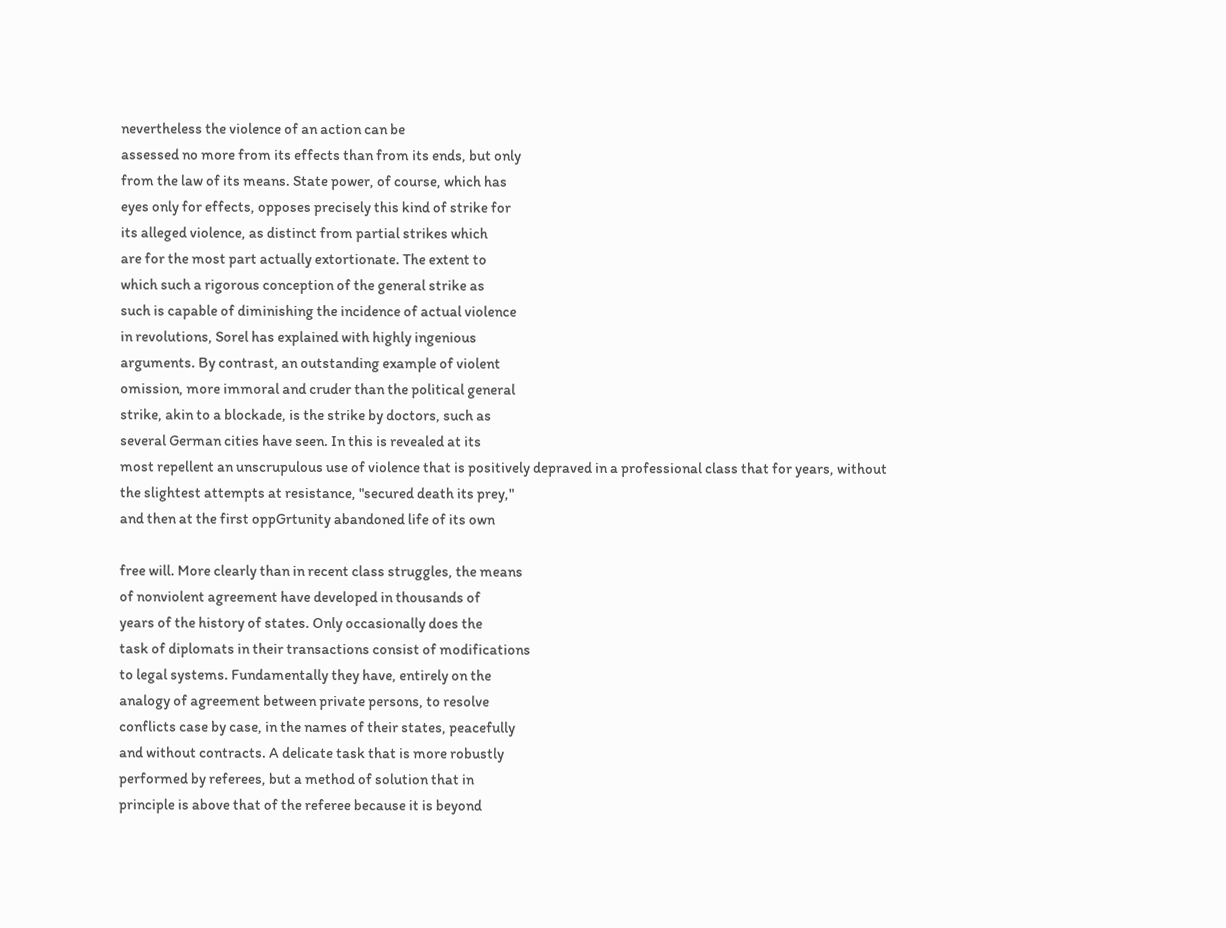nevertheless the violence of an action can be
assessed no more from its effects than from its ends, but only
from the law of its means. State power, of course, which has
eyes only for effects, opposes precisely this kind of strike for
its alleged violence, as distinct from partial strikes which
are for the most part actually extortionate. The extent to
which such a rigorous conception of the general strike as
such is capable of diminishing the incidence of actual violence
in revolutions, Sorel has explained with highly ingenious
arguments. By contrast, an outstanding example of violent
omission, more immoral and cruder than the political general
strike, akin to a blockade, is the strike by doctors, such as
several German cities have seen. In this is revealed at its
most repellent an unscrupulous use of violence that is positively depraved in a professional class that for years, without
the slightest attempts at resistance, "secured death its prey,"
and then at the first oppGrtunity abandoned life of its own

free will. More clearly than in recent class struggles, the means
of nonviolent agreement have developed in thousands of
years of the history of states. Only occasionally does the
task of diplomats in their transactions consist of modifications
to legal systems. Fundamentally they have, entirely on the
analogy of agreement between private persons, to resolve
conflicts case by case, in the names of their states, peacefully
and without contracts. A delicate task that is more robustly
performed by referees, but a method of solution that in
principle is above that of the referee because it is beyond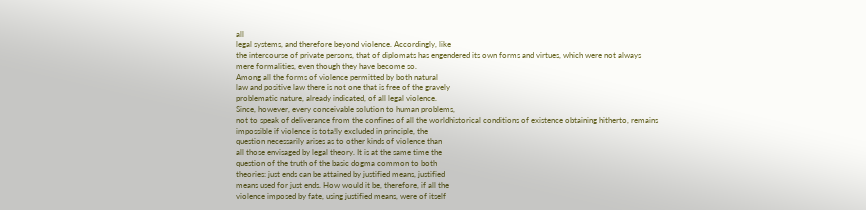all
legal systems, and therefore beyond violence. Accordingly, like
the intercourse of private persons, that of diplomats has engendered its own forms and virtues, which were not always
mere formalities, even though they have become so.
Among all the forms of violence permitted by both natural
law and positive law there is not one that is free of the gravely
problematic nature, already indicated, of all legal violence.
Since, however, every conceivable solution to human problems,
not to speak of deliverance from the confines of all the worldhistorical conditions of existence obtaining hitherto, remains
impossible if violence is tota!ly excluded in principle, the
question necessarily arises as to other kinds of violence than
all those envisaged by legal theory. It is at the same time the
question of the truth of the basic dogma common to both
theories: just ends can be attained by justified means, justified
means used for just ends. How would it be, therefore, if all the
violence imposed by fate, using justified means, were of itself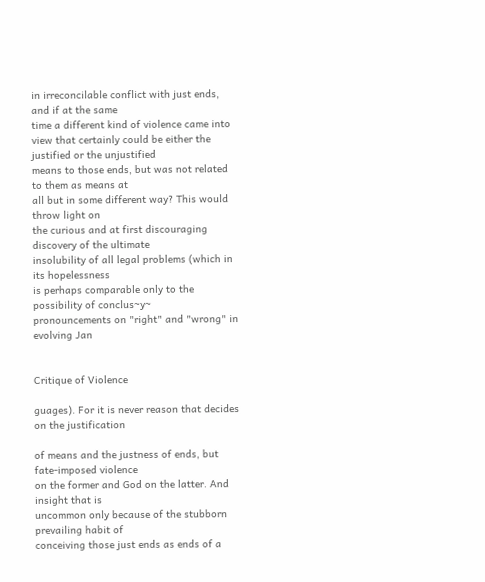in irreconcilable conflict with just ends, and if at the same
time a different kind of violence came into view that certainly could be either the justified or the unjustified
means to those ends, but was not related to them as means at
all but in some different way? This would throw light on
the curious and at first discouraging discovery of the ultimate
insolubility of all legal problems (which in its hopelessness
is perhaps comparable only to the possibility of conclus~y~
pronouncements on "right" and "wrong" in evolving Jan


Critique of Violence

guages). For it is never reason that decides on the justification

of means and the justness of ends, but fate-imposed violence
on the former and God on the latter. And insight that is
uncommon only because of the stubborn prevailing habit of
conceiving those just ends as ends of a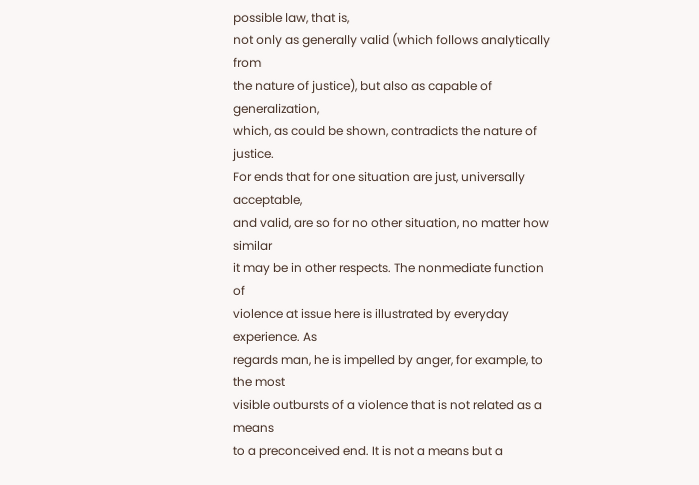possible law, that is,
not only as generally valid (which follows analytically from
the nature of justice), but also as capable of generalization,
which, as could be shown, contradicts the nature of justice.
For ends that for one situation are just, universally acceptable,
and valid, are so for no other situation, no matter how similar
it may be in other respects. The nonmediate function of
violence at issue here is illustrated by everyday experience. As
regards man, he is impelled by anger, for example, to the most
visible outbursts of a violence that is not related as a means
to a preconceived end. It is not a means but a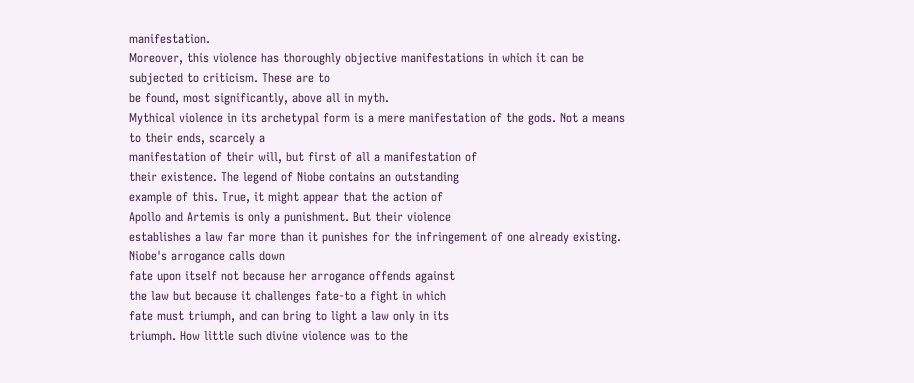manifestation.
Moreover, this violence has thoroughly objective manifestations in which it can be subjected to criticism. These are to
be found, most significantly, above all in myth.
Mythical violence in its archetypal form is a mere manifestation of the gods. Not a means to their ends, scarcely a
manifestation of their will, but first of all a manifestation of
their existence. The legend of Niobe contains an outstanding
example of this. True, it might appear that the action of
Apollo and Artemis is only a punishment. But their violence
establishes a law far more than it punishes for the infringement of one already existing. Niobe's arrogance calls down
fate upon itself not because her arrogance offends against
the law but because it challenges fate-to a fight in which
fate must triumph, and can bring to light a law only in its
triumph. How little such divine violence was to the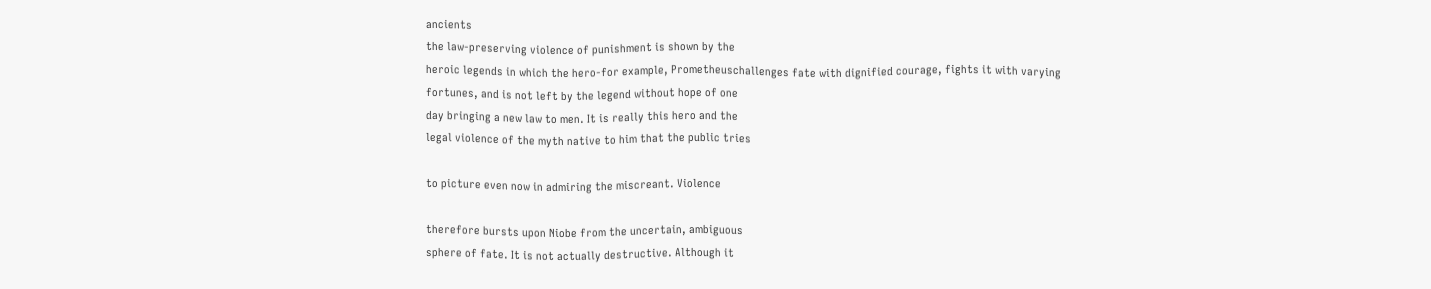ancients
the law-preserving violence of punishment is shown by the
heroic legends in which the hero-for example, Prometheuschallenges fate with dignified courage, fights it with varying
fortunes, and is not left by the legend without hope of one
day bringing a new law to men. It is really this hero and the
legal violence of the myth native to him that the public tries

to picture even now in admiring the miscreant. Violence

therefore bursts upon Niobe from the uncertain, ambiguous
sphere of fate. It is not actually destructive. Although it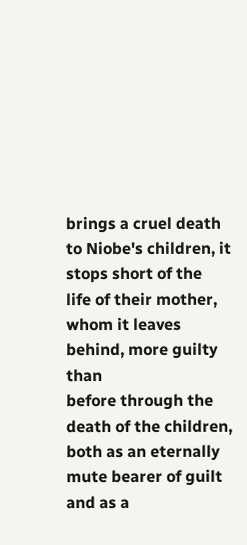brings a cruel death to Niobe's children, it stops short of the
life of their mother, whom it leaves behind, more guilty than
before through the death of the children, both as an eternally
mute bearer of guilt and as a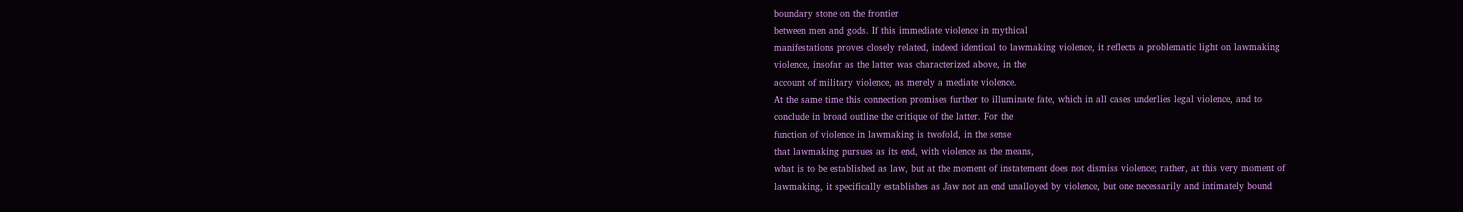boundary stone on the frontier
between men and gods. If this immediate violence in mythical
manifestations proves closely related, indeed identical to lawmaking violence, it reflects a problematic light on lawmaking
violence, insofar as the latter was characterized above, in the
account of military violence, as merely a mediate violence.
At the same time this connection promises further to illuminate fate, which in all cases underlies legal violence, and to
conclude in broad outline the critique of the latter. For the
function of violence in lawmaking is twofold, in the sense
that lawmaking pursues as its end, with violence as the means,
what is to be established as law, but at the moment of instatement does not dismiss violence; rather, at this very moment of
lawmaking, it specifically establishes as Jaw not an end unalloyed by violence, but one necessarily and intimately bound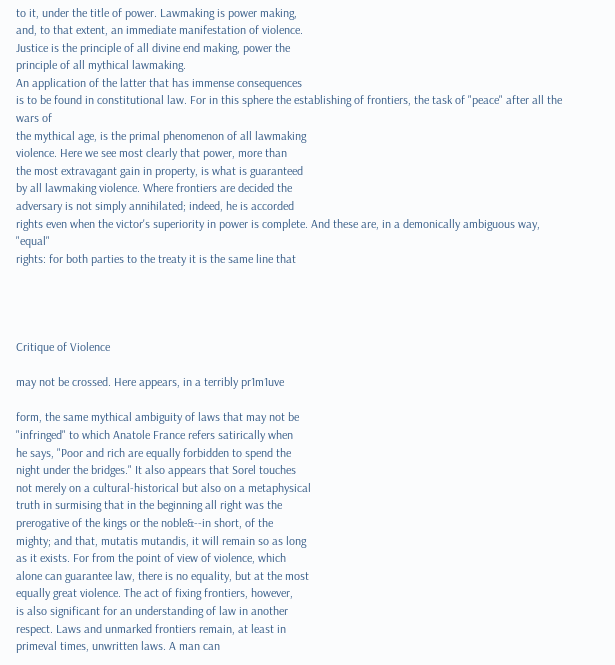to it, under the title of power. Lawmaking is power making,
and, to that extent, an immediate manifestation of violence.
Justice is the principle of all divine end making, power the
principle of all mythical lawmaking.
An application of the latter that has immense consequences
is to be found in constitutional law. For in this sphere the establishing of frontiers, the task of "peace" after all the wars of
the mythical age, is the primal phenomenon of all lawmaking
violence. Here we see most clearly that power, more than
the most extravagant gain in property, is what is guaranteed
by all lawmaking violence. Where frontiers are decided the
adversary is not simply annihilated; indeed, he is accorded
rights even when the victor's superiority in power is complete. And these are, in a demonically ambiguous way, "equal"
rights: for both parties to the treaty it is the same line that




Critique of Violence

may not be crossed. Here appears, in a terribly pr1m1uve

form, the same mythical ambiguity of laws that may not be
"infringed" to which Anatole France refers satirically when
he says, "Poor and rich are equally forbidden to spend the
night under the bridges." It also appears that Sorel touches
not merely on a cultural-historical but also on a metaphysical
truth in surmising that in the beginning all right was the
prerogative of the kings or the noble&--in short, of the
mighty; and that, mutatis mutandis, it will remain so as long
as it exists. For from the point of view of violence, which
alone can guarantee law, there is no equality, but at the most
equally great violence. The act of fixing frontiers, however,
is also significant for an understanding of law in another
respect. Laws and unmarked frontiers remain, at least in
primeval times, unwritten laws. A man can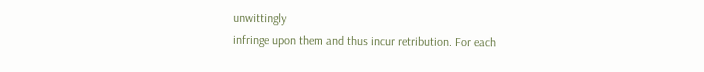unwittingly
infringe upon them and thus incur retribution. For each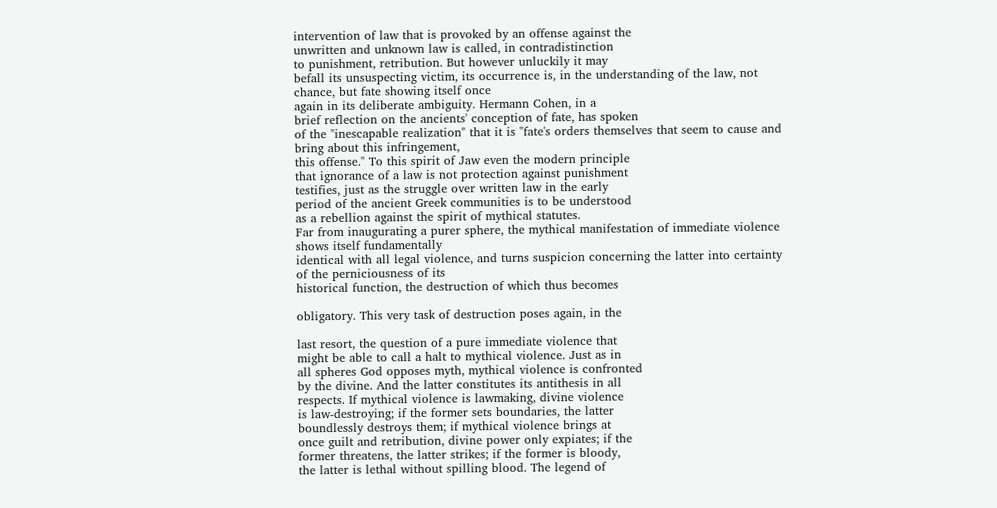intervention of law that is provoked by an offense against the
unwritten and unknown law is called, in contradistinction
to punishment, retribution. But however unluckily it may
befall its unsuspecting victim, its occurrence is, in the understanding of the law, not chance, but fate showing itself once
again in its deliberate ambiguity. Hermann Cohen, in a
brief reflection on the ancients' conception of fate, has spoken
of the "inescapable realization" that it is "fate's orders themselves that seem to cause and bring about this infringement,
this offense." To this spirit of Jaw even the modern principle
that ignorance of a law is not protection against punishment
testifies, just as the struggle over written law in the early
period of the ancient Greek communities is to be understood
as a rebellion against the spirit of mythical statutes.
Far from inaugurating a purer sphere, the mythical manifestation of immediate violence shows itself fundamentally
identical with all legal violence, and turns suspicion concerning the latter into certainty of the perniciousness of its
historical function, the destruction of which thus becomes

obligatory. This very task of destruction poses again, in the

last resort, the question of a pure immediate violence that
might be able to call a halt to mythical violence. Just as in
all spheres God opposes myth, mythical violence is confronted
by the divine. And the latter constitutes its antithesis in all
respects. If mythical violence is lawmaking, divine violence
is law-destroying; if the former sets boundaries, the latter
boundlessly destroys them; if mythical violence brings at
once guilt and retribution, divine power only expiates; if the
former threatens, the latter strikes; if the former is bloody,
the latter is lethal without spilling blood. The legend of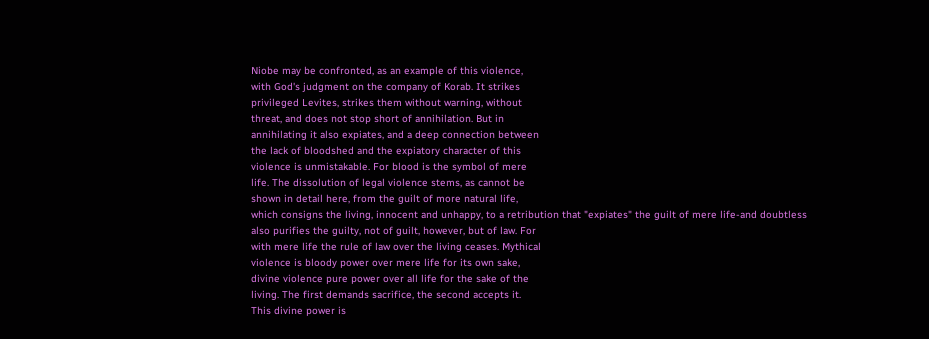Niobe may be confronted, as an example of this violence,
with God's judgment on the company of Korab. It strikes
privileged Levites, strikes them without warning, without
threat, and does not stop short of annihilation. But in
annihilating it also expiates, and a deep connection between
the lack of bloodshed and the expiatory character of this
violence is unmistakable. For blood is the symbol of mere
life. The dissolution of legal violence stems, as cannot be
shown in detail here, from the guilt of more natural life,
which consigns the living, innocent and unhappy, to a retribution that "expiates" the guilt of mere life-and doubtless
also purifies the guilty, not of guilt, however, but of law. For
with mere life the rule of law over the living ceases. Mythical
violence is bloody power over mere life for its own sake,
divine violence pure power over all life for the sake of the
living. The first demands sacrifice, the second accepts it.
This divine power is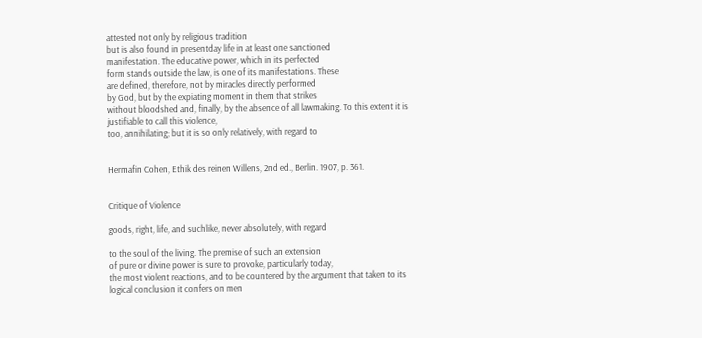attested not only by religious tradition
but is also found in presentday life in at least one sanctioned
manifestation. The educative power, which in its perfected
form stands outside the law, is one of its manifestations. These
are defined, therefore, not by miracles directly performed
by God, but by the expiating moment in them that strikes
without bloodshed and, finally, by the absence of all lawmaking. To this extent it is justifiable to call this violence,
too, annihilating; but it is so only relatively, with regard to


Hermafin Cohen, Ethik des reinen Willens, 2nd ed., Berlin. 1907, p. 361.


Critique of Violence

goods, right, life, and suchlike, never absolutely, with regard

to the soul of the living. The premise of such an extension
of pure or divine power is sure to provoke, particularly today,
the most violent reactions, and to be countered by the argument that taken to its logical conclusion it confers on men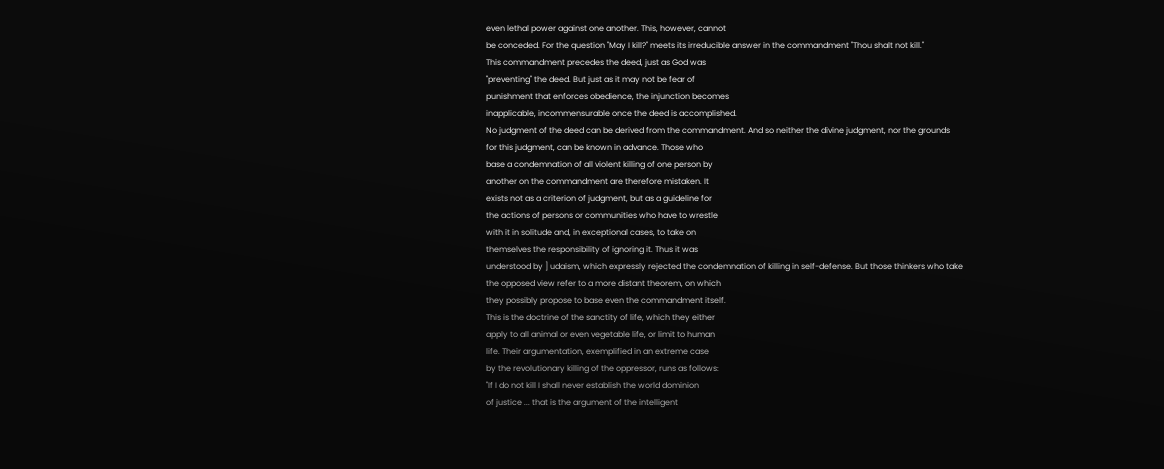even lethal power against one another. This, however, cannot
be conceded. For the question "May I kill?" meets its irreducible answer in the commandment "Thou shalt not kill."
This commandment precedes the deed, just as God was
"preventing" the deed. But just as it may not be fear of
punishment that enforces obedience, the injunction becomes
inapplicable, incommensurable once the deed is accomplished.
No judgment of the deed can be derived from the commandment. And so neither the divine judgment, nor the grounds
for this judgment, can be known in advance. Those who
base a condemnation of all violent killing of one person by
another on the commandment are therefore mistaken. It
exists not as a criterion of judgment, but as a guideline for
the actions of persons or communities who have to wrestle
with it in solitude and, in exceptional cases, to take on
themselves the responsibility of ignoring it. Thus it was
understood by ] udaism, which expressly rejected the condemnation of killing in self-defense. But those thinkers who take
the opposed view refer to a more distant theorem, on which
they possibly propose to base even the commandment itself.
This is the doctrine of the sanctity of life, which they either
apply to all animal or even vegetable life, or limit to human
life. Their argumentation, exemplified in an extreme case
by the revolutionary killing of the oppressor, runs as follows:
"If I do not kill I shall never establish the world dominion
of justice ... that is the argument of the intelligent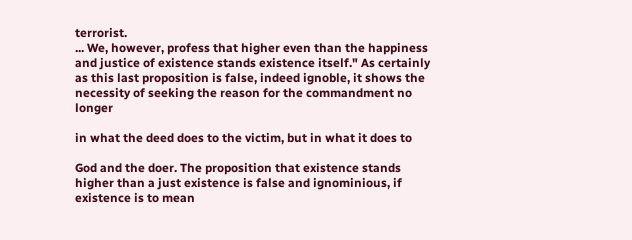terrorist.
... We, however, profess that higher even than the happiness
and justice of existence stands existence itself." As certainly
as this last proposition is false, indeed ignoble, it shows the
necessity of seeking the reason for the commandment no longer

in what the deed does to the victim, but in what it does to

God and the doer. The proposition that existence stands
higher than a just existence is false and ignominious, if
existence is to mean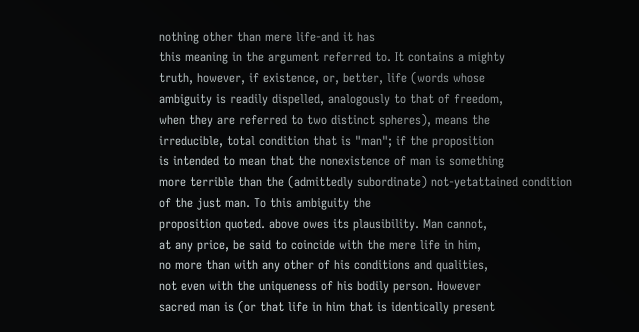nothing other than mere life-and it has
this meaning in the argument referred to. It contains a mighty
truth, however, if existence, or, better, life (words whose
ambiguity is readily dispelled, analogously to that of freedom,
when they are referred to two distinct spheres), means the
irreducible, total condition that is "man"; if the proposition
is intended to mean that the nonexistence of man is something
more terrible than the (admittedly subordinate) not-yetattained condition of the just man. To this ambiguity the
proposition quoted. above owes its plausibility. Man cannot,
at any price, be said to coincide with the mere life in him,
no more than with any other of his conditions and qualities,
not even with the uniqueness of his bodily person. However
sacred man is (or that life in him that is identically present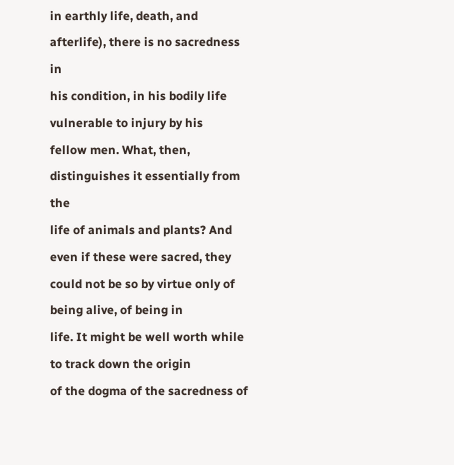in earthly life, death, and afterlife), there is no sacredness in
his condition, in his bodily life vulnerable to injury by his
fellow men. What, then, distinguishes it essentially from the
life of animals and plants? And even if these were sacred, they
could not be so by virtue only of being alive, of being in
life. It might be well worth while to track down the origin
of the dogma of the sacredness of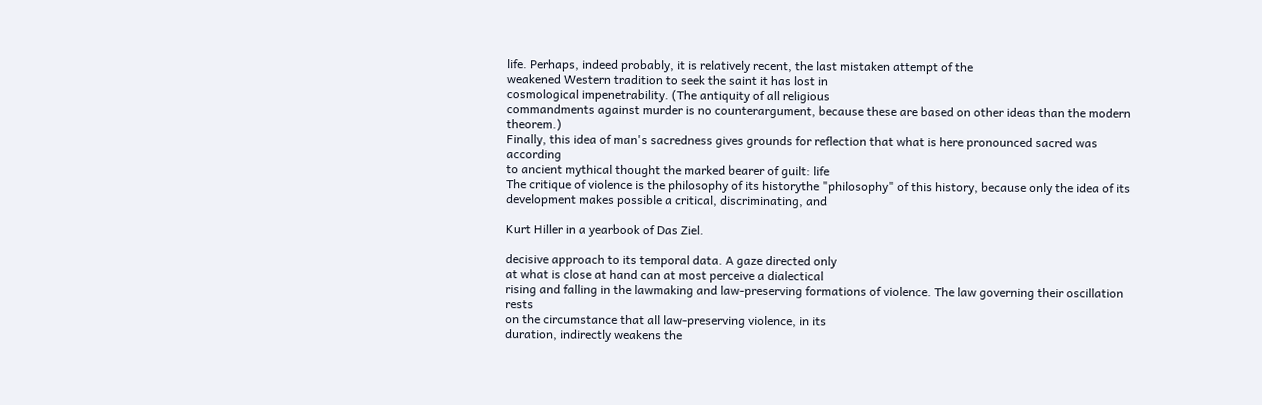life. Perhaps, indeed probably, it is relatively recent, the last mistaken attempt of the
weakened Western tradition to seek the saint it has lost in
cosmological impenetrability. (The antiquity of all religious
commandments against murder is no counterargument, because these are based on other ideas than the modern theorem.)
Finally, this idea of man's sacredness gives grounds for reflection that what is here pronounced sacred was according
to ancient mythical thought the marked bearer of guilt: life
The critique of violence is the philosophy of its historythe "philosophy" of this history, because only the idea of its
development makes possible a critical, discriminating, and

Kurt Hiller in a yearbook of Das Ziel.

decisive approach to its temporal data. A gaze directed only
at what is close at hand can at most perceive a dialectical
rising and falling in the lawmaking and law-preserving formations of violence. The law governing their oscillation rests
on the circumstance that all law-preserving violence, in its
duration, indirectly weakens the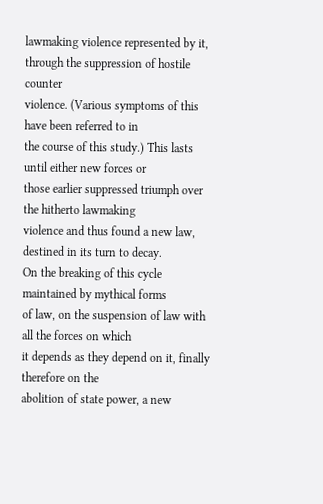lawmaking violence represented by it, through the suppression of hostile counter
violence. (Various symptoms of this have been referred to in
the course of this study.) This lasts until either new forces or
those earlier suppressed triumph over the hitherto lawmaking
violence and thus found a new law, destined in its turn to decay.
On the breaking of this cycle maintained by mythical forms
of law, on the suspension of law with all the forces on which
it depends as they depend on it, finally therefore on the
abolition of state power, a new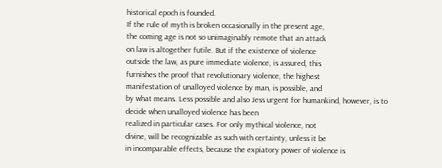historical epoch is founded.
If the rule of myth is broken occasionally in the present age,
the coming age is not so unimaginably remote that an attack
on law is altogether futile. But if the existence of violence
outside the law, as pure immediate violence, is assured, this
furnishes the proof that revolutionary violence, the highest
manifestation of unalloyed violence by man, is possible, and
by what means. Less possible and also Jess urgent for humankind, however, is to decide when unalloyed violence has been
realized in particular cases. For only mythical violence, not
divine, will be recognizable as such with certainty, unless it be
in incomparable effects, because the expiatory power of violence is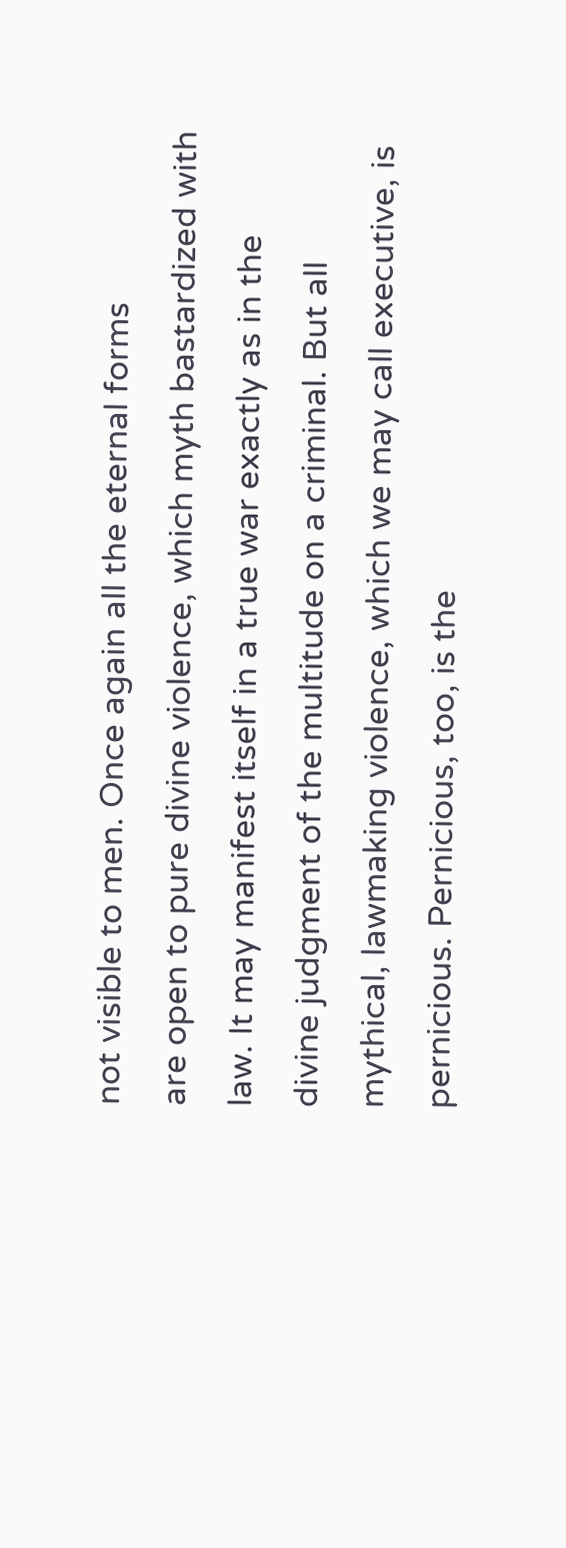not visible to men. Once again all the eternal forms
are open to pure divine violence, which myth bastardized with
law. It may manifest itself in a true war exactly as in the
divine judgment of the multitude on a criminal. But all
mythical, lawmaking violence, which we may call executive, is
pernicious. Pernicious, too, is the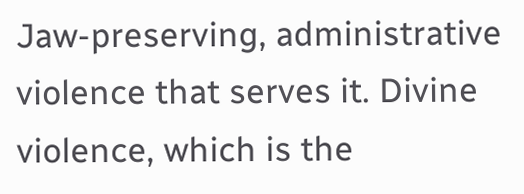Jaw-preserving, administrative violence that serves it. Divine violence, which is the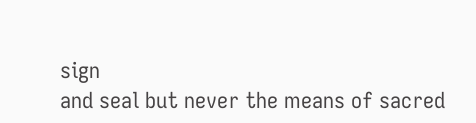sign
and seal but never the means of sacred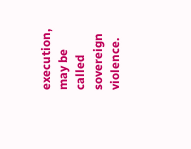execution, may be
called sovereign violence.